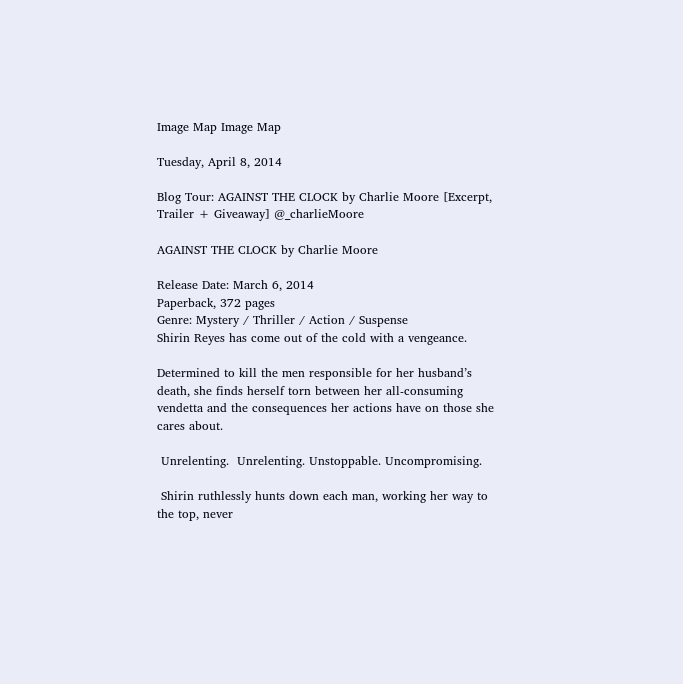Image Map Image Map

Tuesday, April 8, 2014

Blog Tour: AGAINST THE CLOCK by Charlie Moore [Excerpt, Trailer + Giveaway] @_charlieMoore

AGAINST THE CLOCK by Charlie Moore

Release Date: March 6, 2014
Paperback, 372 pages
Genre: Mystery / Thriller / Action / Suspense
Shirin Reyes has come out of the cold with a vengeance.

Determined to kill the men responsible for her husband’s death, she finds herself torn between her all-consuming vendetta and the consequences her actions have on those she cares about.

 Unrelenting.  Unrelenting. Unstoppable. Uncompromising.

 Shirin ruthlessly hunts down each man, working her way to the top, never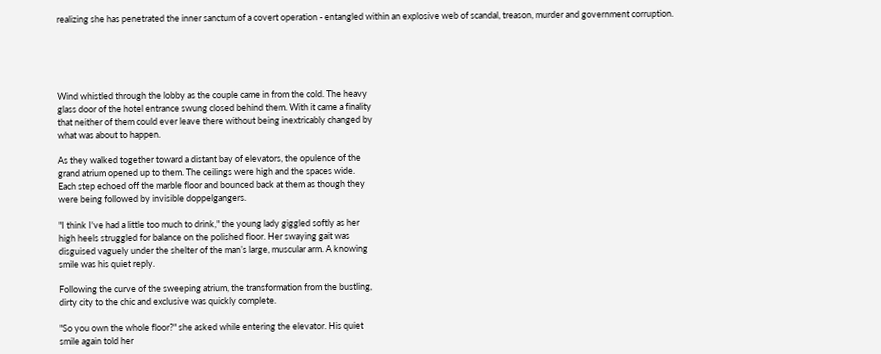realizing she has penetrated the inner sanctum of a covert operation - entangled within an explosive web of scandal, treason, murder and government corruption.





Wind whistled through the lobby as the couple came in from the cold. The heavy
glass door of the hotel entrance swung closed behind them. With it came a finality
that neither of them could ever leave there without being inextricably changed by
what was about to happen.

As they walked together toward a distant bay of elevators, the opulence of the
grand atrium opened up to them. The ceilings were high and the spaces wide.
Each step echoed off the marble floor and bounced back at them as though they
were being followed by invisible doppelgangers.

"I think I've had a little too much to drink," the young lady giggled softly as her
high heels struggled for balance on the polished floor. Her swaying gait was
disguised vaguely under the shelter of the man’s large, muscular arm. A knowing
smile was his quiet reply.

Following the curve of the sweeping atrium, the transformation from the bustling,
dirty city to the chic and exclusive was quickly complete.

"So you own the whole floor?" she asked while entering the elevator. His quiet
smile again told her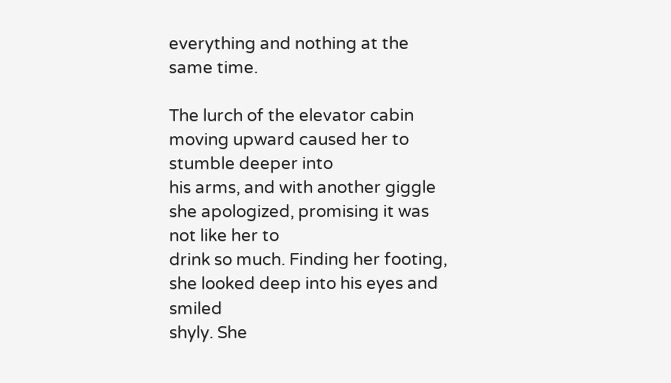everything and nothing at the same time.

The lurch of the elevator cabin moving upward caused her to stumble deeper into
his arms, and with another giggle she apologized, promising it was not like her to
drink so much. Finding her footing, she looked deep into his eyes and smiled
shyly. She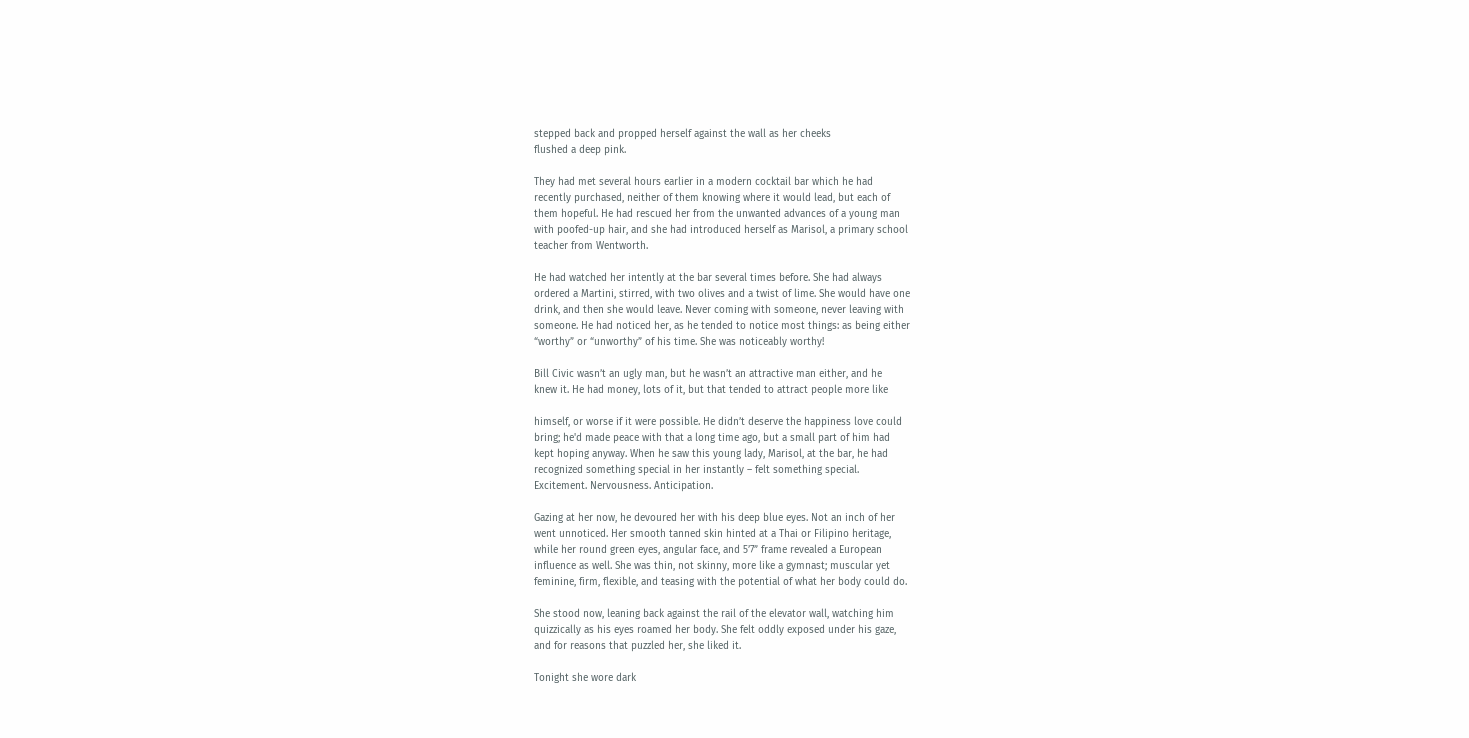stepped back and propped herself against the wall as her cheeks
flushed a deep pink.

They had met several hours earlier in a modern cocktail bar which he had
recently purchased, neither of them knowing where it would lead, but each of
them hopeful. He had rescued her from the unwanted advances of a young man
with poofed-up hair, and she had introduced herself as Marisol, a primary school
teacher from Wentworth.

He had watched her intently at the bar several times before. She had always
ordered a Martini, stirred, with two olives and a twist of lime. She would have one
drink, and then she would leave. Never coming with someone, never leaving with
someone. He had noticed her, as he tended to notice most things: as being either
“worthy” or “unworthy” of his time. She was noticeably worthy!

Bill Civic wasn’t an ugly man, but he wasn’t an attractive man either, and he
knew it. He had money, lots of it, but that tended to attract people more like

himself, or worse if it were possible. He didn’t deserve the happiness love could
bring; he'd made peace with that a long time ago, but a small part of him had
kept hoping anyway. When he saw this young lady, Marisol, at the bar, he had
recognized something special in her instantly – felt something special.
Excitement. Nervousness. Anticipation.

Gazing at her now, he devoured her with his deep blue eyes. Not an inch of her
went unnoticed. Her smooth tanned skin hinted at a Thai or Filipino heritage,
while her round green eyes, angular face, and 5’7” frame revealed a European
influence as well. She was thin, not skinny, more like a gymnast; muscular yet
feminine, firm, flexible, and teasing with the potential of what her body could do.

She stood now, leaning back against the rail of the elevator wall, watching him
quizzically as his eyes roamed her body. She felt oddly exposed under his gaze,
and for reasons that puzzled her, she liked it.

Tonight she wore dark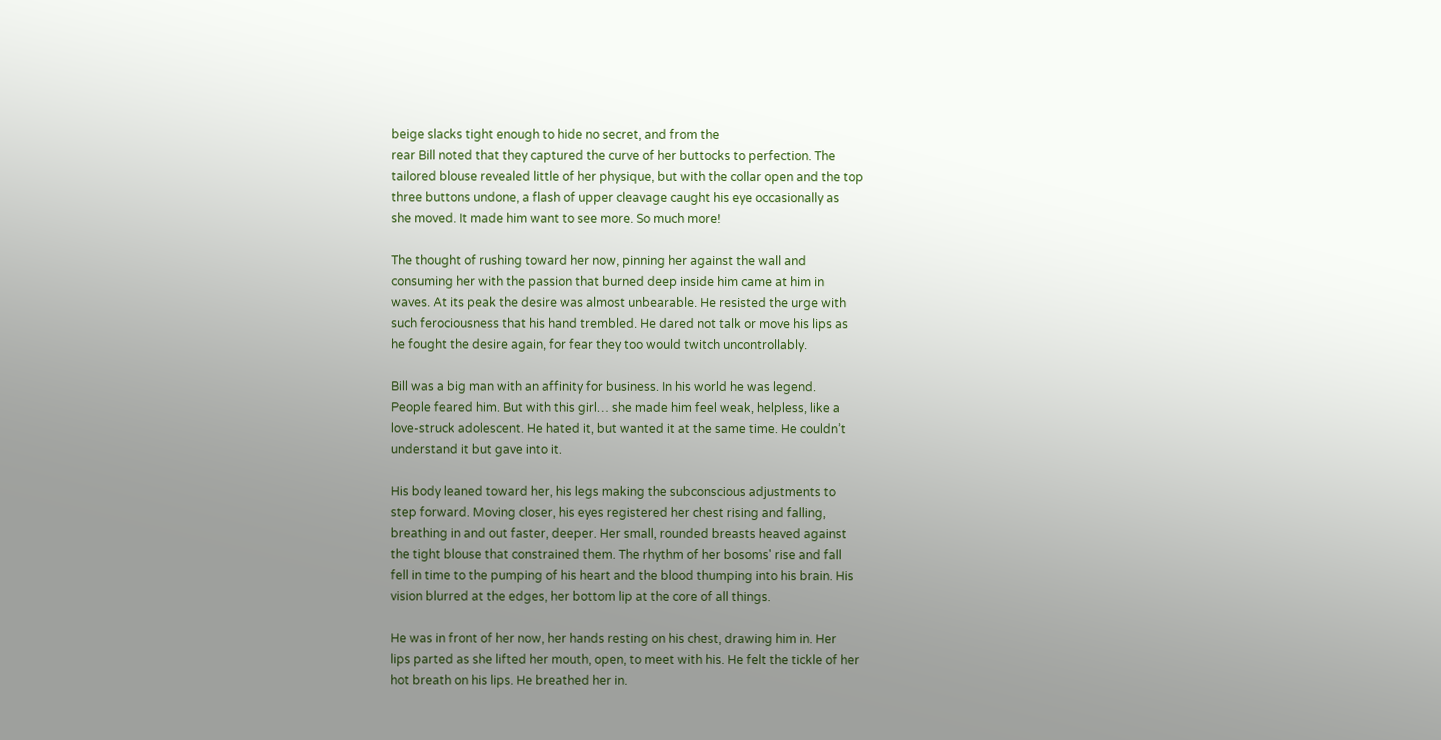beige slacks tight enough to hide no secret, and from the
rear Bill noted that they captured the curve of her buttocks to perfection. The
tailored blouse revealed little of her physique, but with the collar open and the top
three buttons undone, a flash of upper cleavage caught his eye occasionally as
she moved. It made him want to see more. So much more!

The thought of rushing toward her now, pinning her against the wall and
consuming her with the passion that burned deep inside him came at him in
waves. At its peak the desire was almost unbearable. He resisted the urge with
such ferociousness that his hand trembled. He dared not talk or move his lips as
he fought the desire again, for fear they too would twitch uncontrollably.

Bill was a big man with an affinity for business. In his world he was legend.
People feared him. But with this girl… she made him feel weak, helpless, like a
love-struck adolescent. He hated it, but wanted it at the same time. He couldn’t
understand it but gave into it.

His body leaned toward her, his legs making the subconscious adjustments to
step forward. Moving closer, his eyes registered her chest rising and falling,
breathing in and out faster, deeper. Her small, rounded breasts heaved against
the tight blouse that constrained them. The rhythm of her bosoms' rise and fall
fell in time to the pumping of his heart and the blood thumping into his brain. His
vision blurred at the edges, her bottom lip at the core of all things.

He was in front of her now, her hands resting on his chest, drawing him in. Her
lips parted as she lifted her mouth, open, to meet with his. He felt the tickle of her
hot breath on his lips. He breathed her in.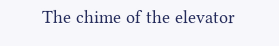The chime of the elevator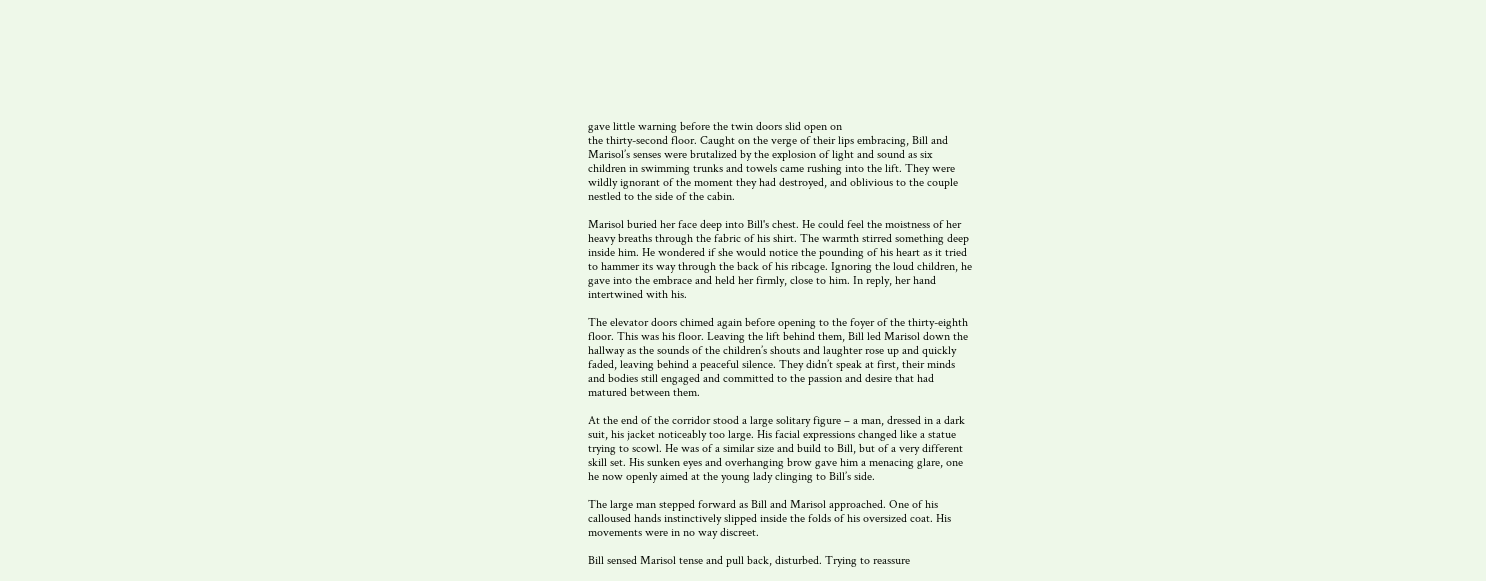gave little warning before the twin doors slid open on
the thirty-second floor. Caught on the verge of their lips embracing, Bill and
Marisol’s senses were brutalized by the explosion of light and sound as six
children in swimming trunks and towels came rushing into the lift. They were
wildly ignorant of the moment they had destroyed, and oblivious to the couple
nestled to the side of the cabin.

Marisol buried her face deep into Bill's chest. He could feel the moistness of her
heavy breaths through the fabric of his shirt. The warmth stirred something deep
inside him. He wondered if she would notice the pounding of his heart as it tried
to hammer its way through the back of his ribcage. Ignoring the loud children, he
gave into the embrace and held her firmly, close to him. In reply, her hand
intertwined with his.

The elevator doors chimed again before opening to the foyer of the thirty-eighth
floor. This was his floor. Leaving the lift behind them, Bill led Marisol down the
hallway as the sounds of the children’s shouts and laughter rose up and quickly
faded, leaving behind a peaceful silence. They didn’t speak at first, their minds
and bodies still engaged and committed to the passion and desire that had
matured between them.

At the end of the corridor stood a large solitary figure – a man, dressed in a dark
suit, his jacket noticeably too large. His facial expressions changed like a statue
trying to scowl. He was of a similar size and build to Bill, but of a very different
skill set. His sunken eyes and overhanging brow gave him a menacing glare, one
he now openly aimed at the young lady clinging to Bill’s side.

The large man stepped forward as Bill and Marisol approached. One of his
calloused hands instinctively slipped inside the folds of his oversized coat. His
movements were in no way discreet.

Bill sensed Marisol tense and pull back, disturbed. Trying to reassure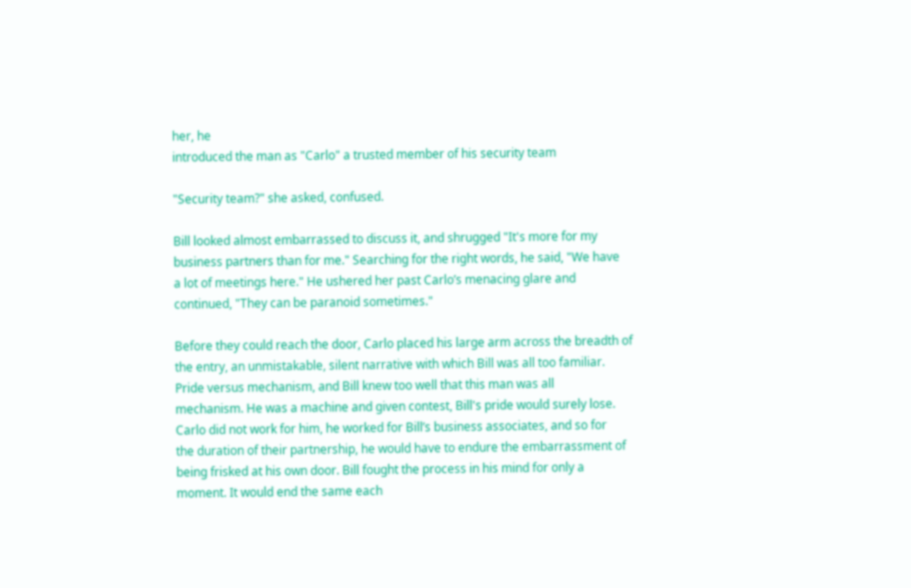her, he
introduced the man as "Carlo" a trusted member of his security team

"Security team?" she asked, confused.

Bill looked almost embarrassed to discuss it, and shrugged "It's more for my
business partners than for me." Searching for the right words, he said, "We have
a lot of meetings here." He ushered her past Carlo’s menacing glare and
continued, "They can be paranoid sometimes."

Before they could reach the door, Carlo placed his large arm across the breadth of
the entry, an unmistakable, silent narrative with which Bill was all too familiar.
Pride versus mechanism, and Bill knew too well that this man was all
mechanism. He was a machine and given contest, Bill's pride would surely lose.
Carlo did not work for him, he worked for Bill’s business associates, and so for
the duration of their partnership, he would have to endure the embarrassment of
being frisked at his own door. Bill fought the process in his mind for only a
moment. It would end the same each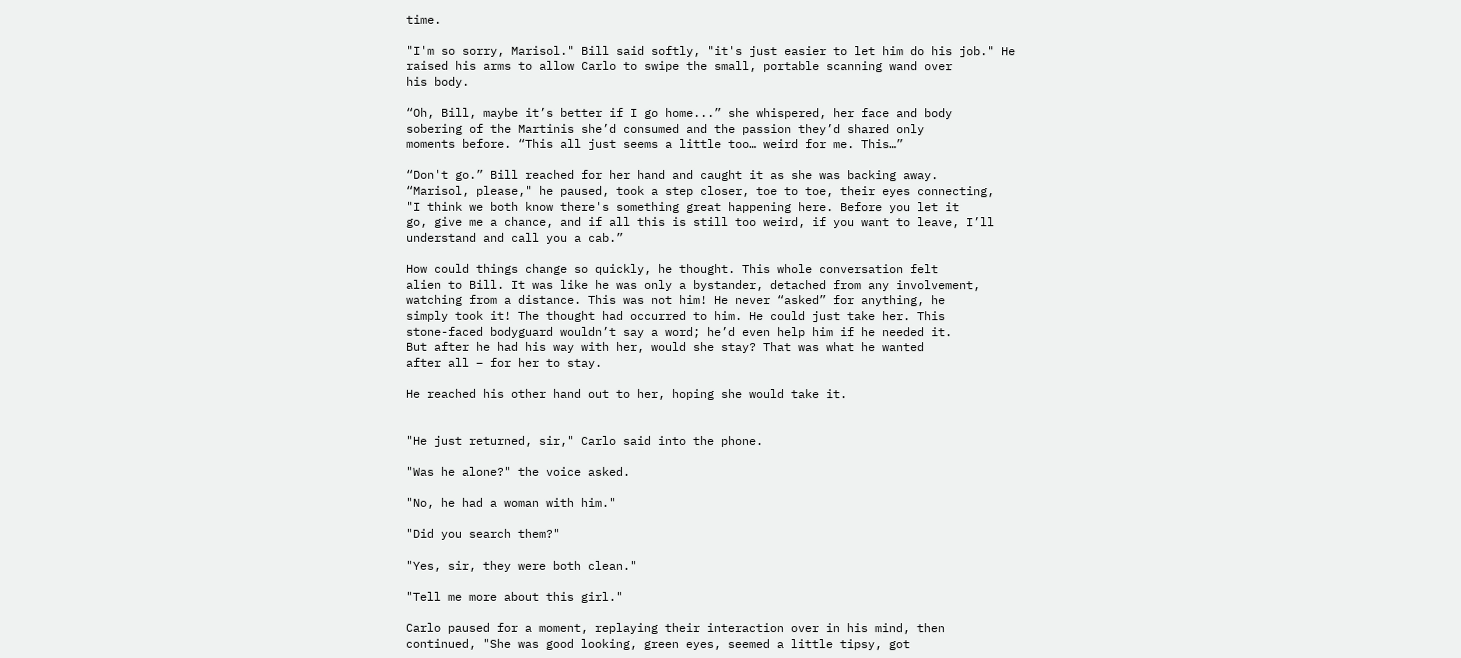time.

"I'm so sorry, Marisol." Bill said softly, "it's just easier to let him do his job." He
raised his arms to allow Carlo to swipe the small, portable scanning wand over
his body.

“Oh, Bill, maybe it’s better if I go home...” she whispered, her face and body
sobering of the Martinis she’d consumed and the passion they’d shared only
moments before. “This all just seems a little too… weird for me. This…”

“Don't go.” Bill reached for her hand and caught it as she was backing away.
“Marisol, please," he paused, took a step closer, toe to toe, their eyes connecting,
"I think we both know there's something great happening here. Before you let it
go, give me a chance, and if all this is still too weird, if you want to leave, I’ll
understand and call you a cab.”

How could things change so quickly, he thought. This whole conversation felt
alien to Bill. It was like he was only a bystander, detached from any involvement,
watching from a distance. This was not him! He never “asked” for anything, he
simply took it! The thought had occurred to him. He could just take her. This
stone-faced bodyguard wouldn’t say a word; he’d even help him if he needed it.
But after he had his way with her, would she stay? That was what he wanted
after all – for her to stay.

He reached his other hand out to her, hoping she would take it.


"He just returned, sir," Carlo said into the phone.

"Was he alone?" the voice asked.

"No, he had a woman with him."

"Did you search them?"

"Yes, sir, they were both clean."

"Tell me more about this girl."

Carlo paused for a moment, replaying their interaction over in his mind, then
continued, "She was good looking, green eyes, seemed a little tipsy, got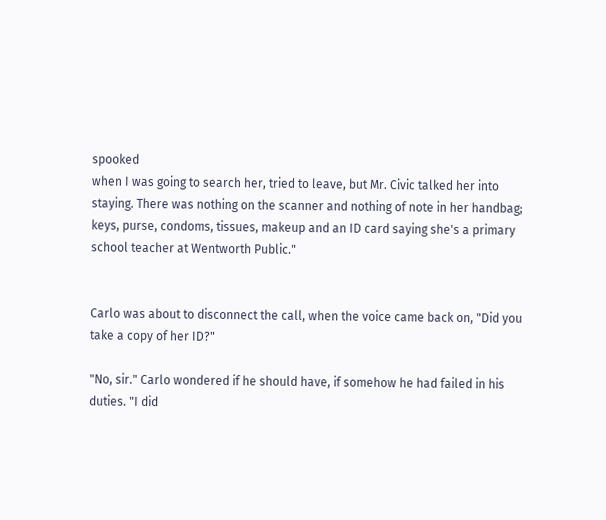spooked
when I was going to search her, tried to leave, but Mr. Civic talked her into
staying. There was nothing on the scanner and nothing of note in her handbag;
keys, purse, condoms, tissues, makeup and an ID card saying she's a primary
school teacher at Wentworth Public."


Carlo was about to disconnect the call, when the voice came back on, "Did you
take a copy of her ID?"

"No, sir." Carlo wondered if he should have, if somehow he had failed in his
duties. "I did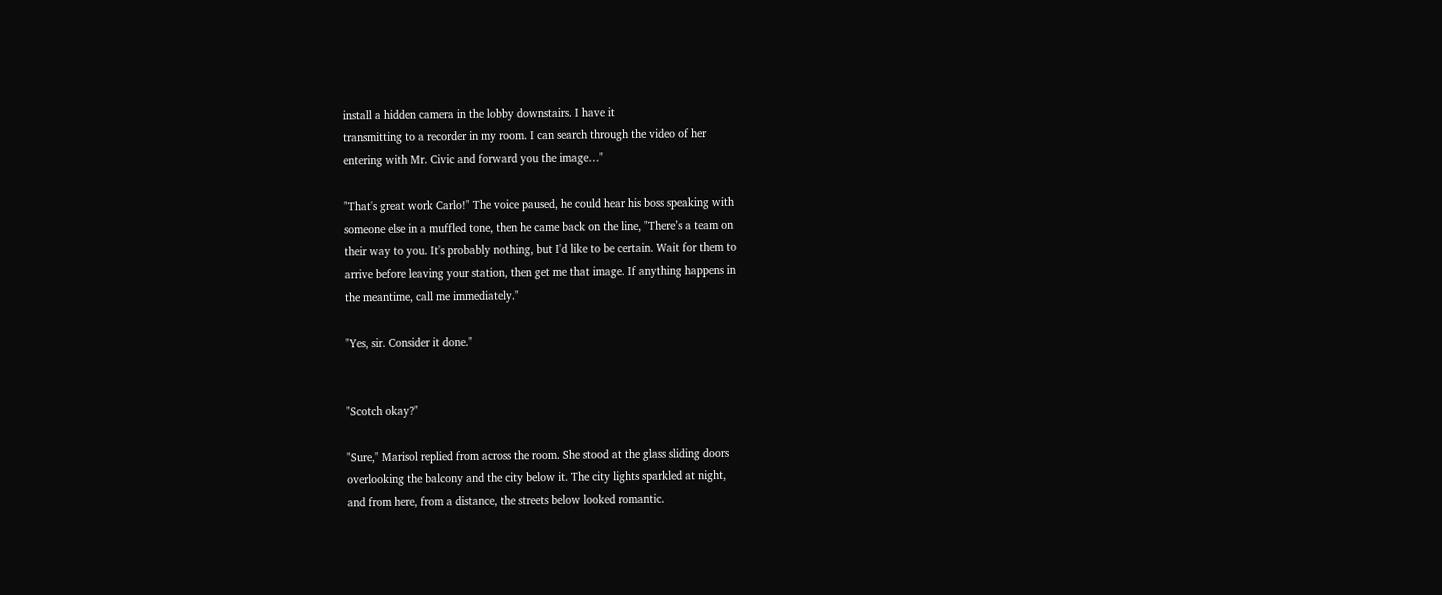install a hidden camera in the lobby downstairs. I have it
transmitting to a recorder in my room. I can search through the video of her
entering with Mr. Civic and forward you the image…"

"That's great work Carlo!" The voice paused, he could hear his boss speaking with
someone else in a muffled tone, then he came back on the line, "There’s a team on
their way to you. It's probably nothing, but I'd like to be certain. Wait for them to
arrive before leaving your station, then get me that image. If anything happens in
the meantime, call me immediately."

"Yes, sir. Consider it done."


"Scotch okay?"

"Sure," Marisol replied from across the room. She stood at the glass sliding doors
overlooking the balcony and the city below it. The city lights sparkled at night,
and from here, from a distance, the streets below looked romantic.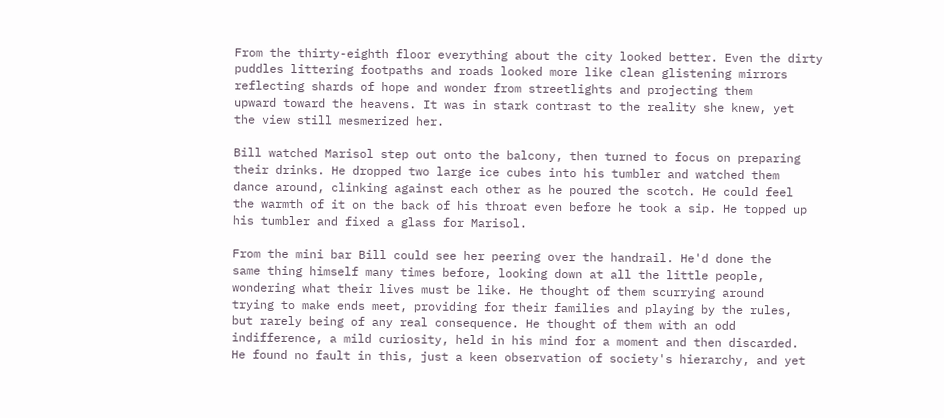From the thirty-eighth floor everything about the city looked better. Even the dirty
puddles littering footpaths and roads looked more like clean glistening mirrors
reflecting shards of hope and wonder from streetlights and projecting them
upward toward the heavens. It was in stark contrast to the reality she knew, yet
the view still mesmerized her.

Bill watched Marisol step out onto the balcony, then turned to focus on preparing
their drinks. He dropped two large ice cubes into his tumbler and watched them
dance around, clinking against each other as he poured the scotch. He could feel
the warmth of it on the back of his throat even before he took a sip. He topped up
his tumbler and fixed a glass for Marisol.

From the mini bar Bill could see her peering over the handrail. He'd done the
same thing himself many times before, looking down at all the little people,
wondering what their lives must be like. He thought of them scurrying around
trying to make ends meet, providing for their families and playing by the rules,
but rarely being of any real consequence. He thought of them with an odd
indifference, a mild curiosity, held in his mind for a moment and then discarded.
He found no fault in this, just a keen observation of society's hierarchy, and yet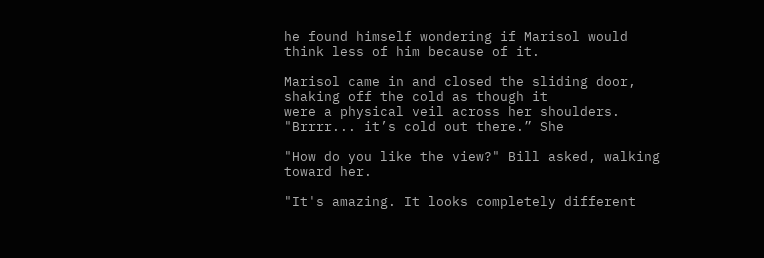he found himself wondering if Marisol would think less of him because of it.

Marisol came in and closed the sliding door, shaking off the cold as though it
were a physical veil across her shoulders. "Brrrr... it’s cold out there.” She

"How do you like the view?" Bill asked, walking toward her.

"It's amazing. It looks completely different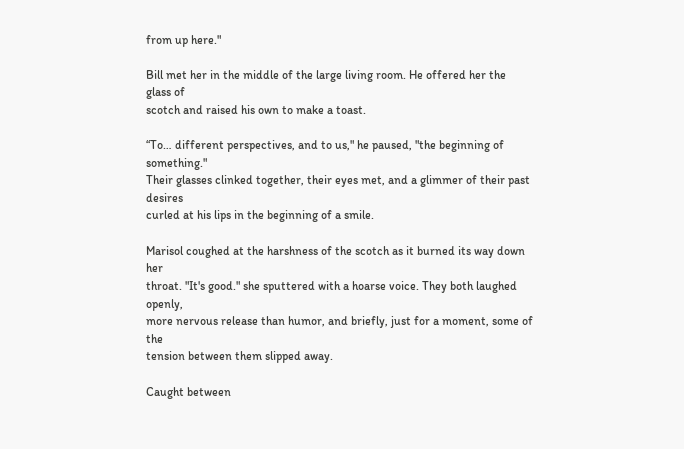from up here."

Bill met her in the middle of the large living room. He offered her the glass of
scotch and raised his own to make a toast.

“To… different perspectives, and to us," he paused, "the beginning of something."
Their glasses clinked together, their eyes met, and a glimmer of their past desires
curled at his lips in the beginning of a smile.

Marisol coughed at the harshness of the scotch as it burned its way down her
throat. "It's good." she sputtered with a hoarse voice. They both laughed openly,
more nervous release than humor, and briefly, just for a moment, some of the
tension between them slipped away.

Caught between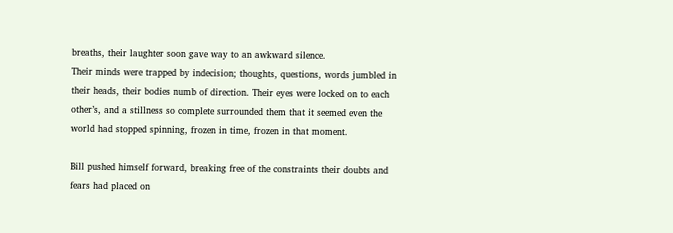breaths, their laughter soon gave way to an awkward silence.
Their minds were trapped by indecision; thoughts, questions, words jumbled in
their heads, their bodies numb of direction. Their eyes were locked on to each
other’s, and a stillness so complete surrounded them that it seemed even the
world had stopped spinning, frozen in time, frozen in that moment.

Bill pushed himself forward, breaking free of the constraints their doubts and
fears had placed on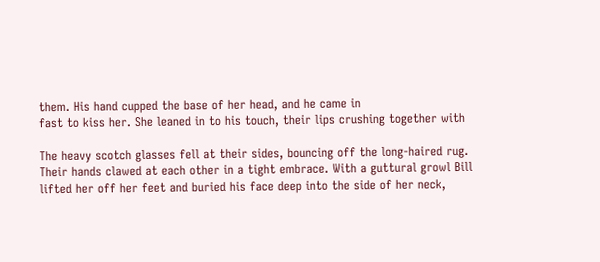them. His hand cupped the base of her head, and he came in
fast to kiss her. She leaned in to his touch, their lips crushing together with

The heavy scotch glasses fell at their sides, bouncing off the long-haired rug.
Their hands clawed at each other in a tight embrace. With a guttural growl Bill
lifted her off her feet and buried his face deep into the side of her neck,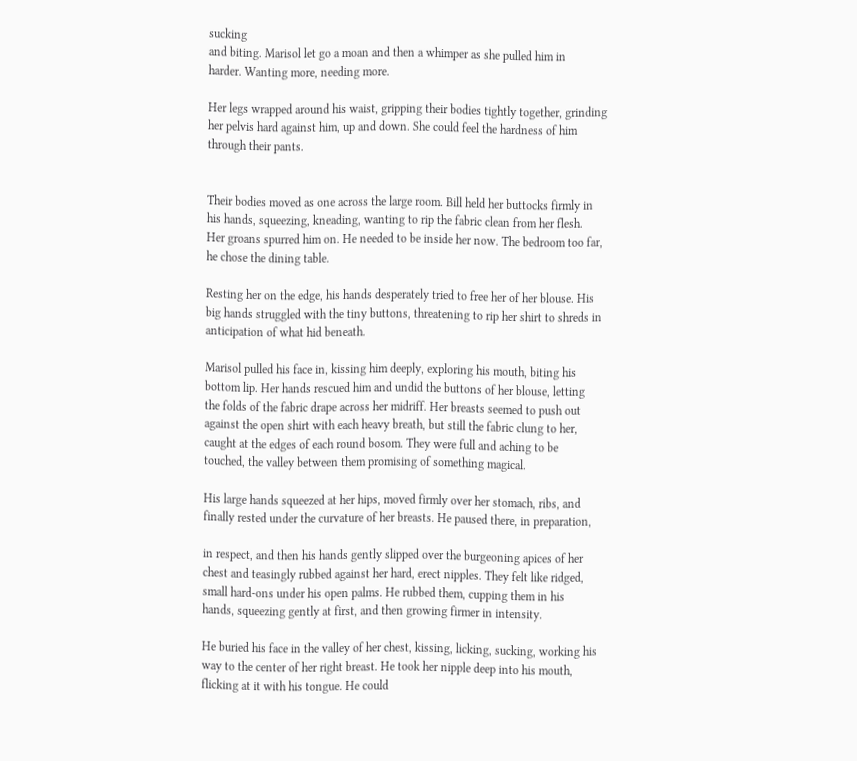sucking
and biting. Marisol let go a moan and then a whimper as she pulled him in
harder. Wanting more, needing more.

Her legs wrapped around his waist, gripping their bodies tightly together, grinding
her pelvis hard against him, up and down. She could feel the hardness of him
through their pants.


Their bodies moved as one across the large room. Bill held her buttocks firmly in
his hands, squeezing, kneading, wanting to rip the fabric clean from her flesh.
Her groans spurred him on. He needed to be inside her now. The bedroom too far,
he chose the dining table.

Resting her on the edge, his hands desperately tried to free her of her blouse. His
big hands struggled with the tiny buttons, threatening to rip her shirt to shreds in
anticipation of what hid beneath.

Marisol pulled his face in, kissing him deeply, exploring his mouth, biting his
bottom lip. Her hands rescued him and undid the buttons of her blouse, letting
the folds of the fabric drape across her midriff. Her breasts seemed to push out
against the open shirt with each heavy breath, but still the fabric clung to her,
caught at the edges of each round bosom. They were full and aching to be
touched, the valley between them promising of something magical.

His large hands squeezed at her hips, moved firmly over her stomach, ribs, and
finally rested under the curvature of her breasts. He paused there, in preparation,

in respect, and then his hands gently slipped over the burgeoning apices of her
chest and teasingly rubbed against her hard, erect nipples. They felt like ridged,
small hard-ons under his open palms. He rubbed them, cupping them in his
hands, squeezing gently at first, and then growing firmer in intensity.

He buried his face in the valley of her chest, kissing, licking, sucking, working his
way to the center of her right breast. He took her nipple deep into his mouth,
flicking at it with his tongue. He could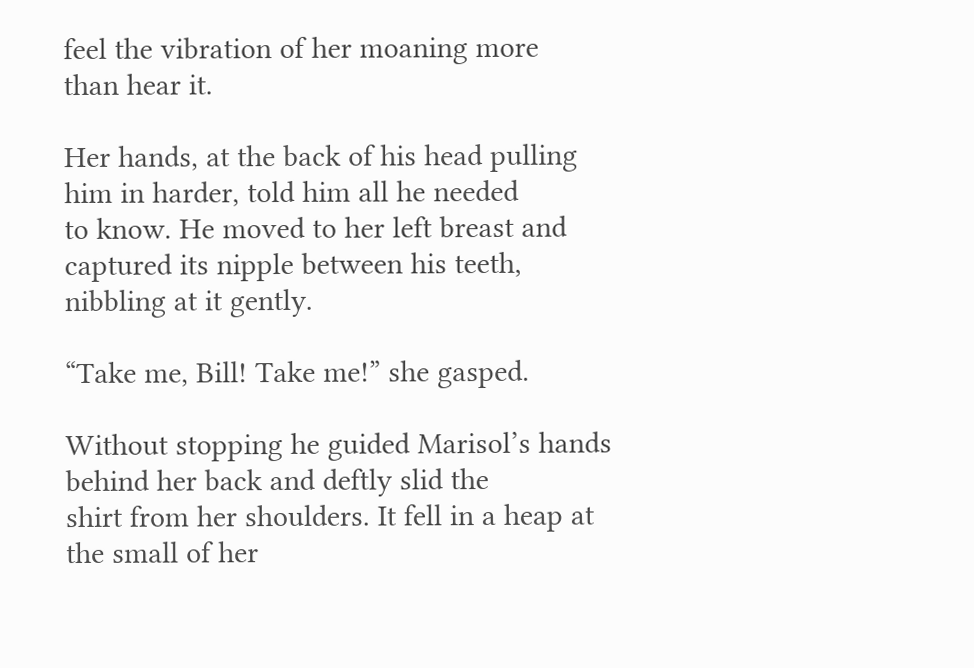feel the vibration of her moaning more
than hear it.

Her hands, at the back of his head pulling him in harder, told him all he needed
to know. He moved to her left breast and captured its nipple between his teeth,
nibbling at it gently.

“Take me, Bill! Take me!” she gasped.

Without stopping he guided Marisol’s hands behind her back and deftly slid the
shirt from her shoulders. It fell in a heap at the small of her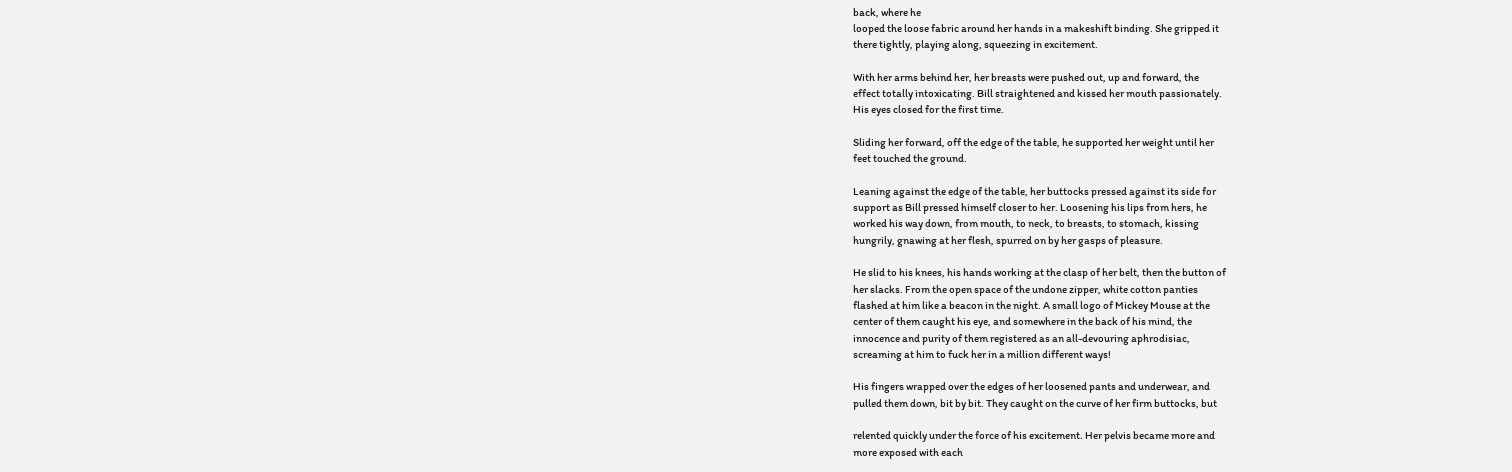back, where he
looped the loose fabric around her hands in a makeshift binding. She gripped it
there tightly, playing along, squeezing in excitement.

With her arms behind her, her breasts were pushed out, up and forward, the
effect totally intoxicating. Bill straightened and kissed her mouth passionately.
His eyes closed for the first time.

Sliding her forward, off the edge of the table, he supported her weight until her
feet touched the ground.

Leaning against the edge of the table, her buttocks pressed against its side for
support as Bill pressed himself closer to her. Loosening his lips from hers, he
worked his way down, from mouth, to neck, to breasts, to stomach, kissing
hungrily, gnawing at her flesh, spurred on by her gasps of pleasure.

He slid to his knees, his hands working at the clasp of her belt, then the button of
her slacks. From the open space of the undone zipper, white cotton panties
flashed at him like a beacon in the night. A small logo of Mickey Mouse at the
center of them caught his eye, and somewhere in the back of his mind, the
innocence and purity of them registered as an all-devouring aphrodisiac,
screaming at him to fuck her in a million different ways!

His fingers wrapped over the edges of her loosened pants and underwear, and
pulled them down, bit by bit. They caught on the curve of her firm buttocks, but

relented quickly under the force of his excitement. Her pelvis became more and
more exposed with each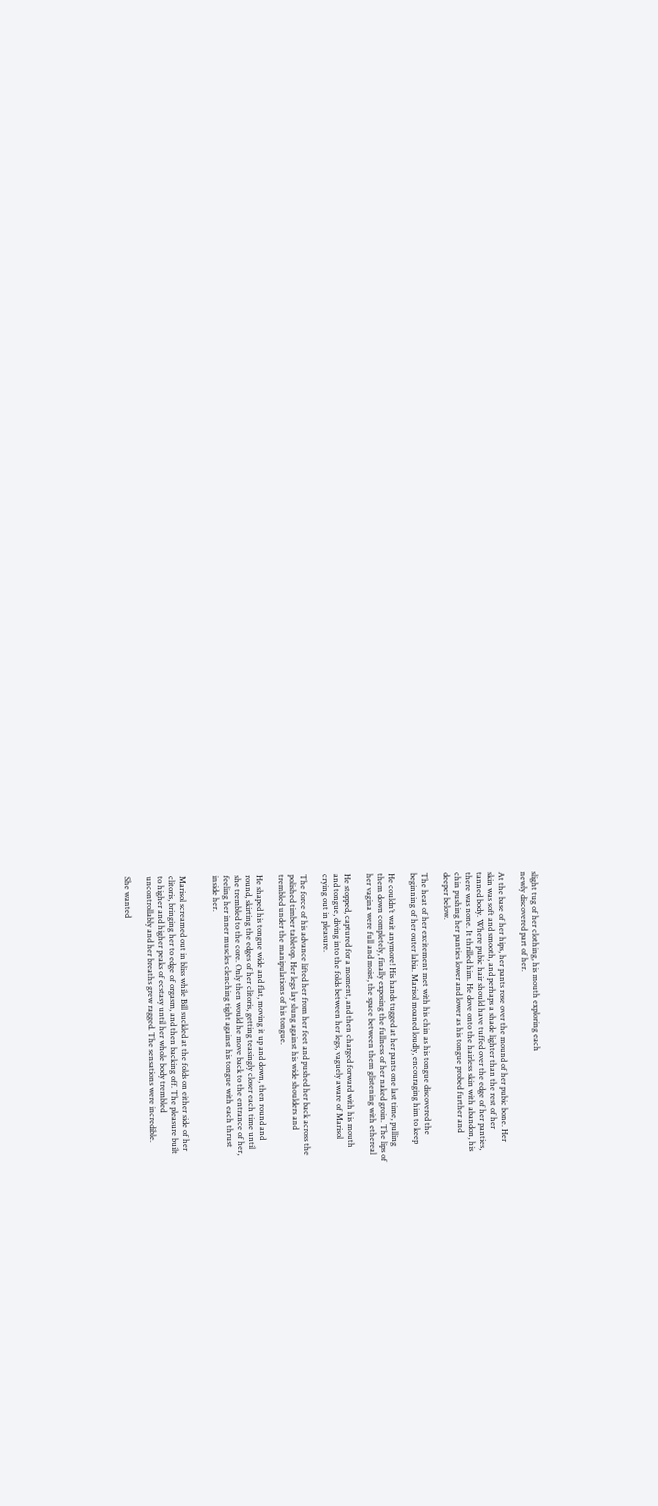slight tug of her clothing, his mouth exploring each
newly discovered part of her.

At the base of her hips, her pants rose over the mound of her pubic bone. Her
skin was soft and smooth, and perhaps a shade lighter than the rest of her
tanned body. Where pubic hair should have tuffed over the edge of her panties,
there was none. It thrilled him. He dove onto the hairless skin with abandon, his
chin pushing her panties lower and lower as his tongue probed further and
deeper below.

The heat of her excitement met with his chin as his tongue discovered the
beginning of her outer labia. Marisol moaned loudly, encouraging him to keep

He couldn’t wait anymore! His hands tugged at her pants one last time, pulling
them down completely, finally exposing the fullness of her naked groin. The lips of
her vagina were full and moist, the space between them glistening with ethereal

He stopped, captured for a moment, and then charged forward with his mouth
and tongue, diving into the folds between her legs, vaguely aware of Marisol
crying out in pleasure.

The force of his advance lifted her from her feet and pushed her back across the
polished timber tabletop. Her legs lay slung against his wide shoulders and
trembled under the manipulations of his tongue.

He shaped his tongue wide and flat, moving it up and down, then round and
round, skirting the edges of her clitoris, getting teasingly closer each time until
she trembled to the core. Only then would he move back to the entrance of her,
feeling her inner muscles clenching tight against his tongue with each thrust
inside her.


Marisol screamed out in bliss while Bill suckled at the folds on either side of her
clitoris, bringing her to edge of orgasm, and then backing off. The pleasure built
to higher and higher peaks of ecstasy until her whole body trembled
uncontrollably and her breaths grew ragged. The sensations were incredible.

She wanted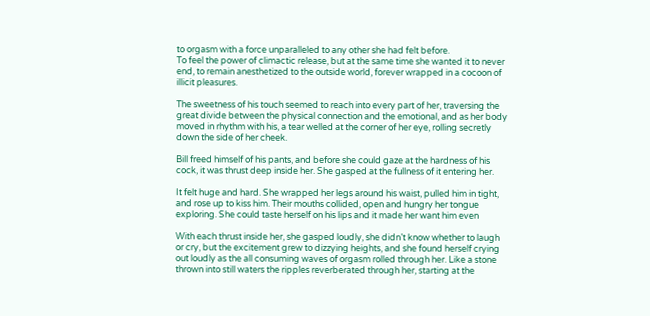to orgasm with a force unparalleled to any other she had felt before.
To feel the power of climactic release, but at the same time she wanted it to never
end, to remain anesthetized to the outside world, forever wrapped in a cocoon of
illicit pleasures.

The sweetness of his touch seemed to reach into every part of her, traversing the
great divide between the physical connection and the emotional, and as her body
moved in rhythm with his, a tear welled at the corner of her eye, rolling secretly
down the side of her cheek.

Bill freed himself of his pants, and before she could gaze at the hardness of his
cock, it was thrust deep inside her. She gasped at the fullness of it entering her.

It felt huge and hard. She wrapped her legs around his waist, pulled him in tight,
and rose up to kiss him. Their mouths collided, open and hungry her tongue
exploring. She could taste herself on his lips and it made her want him even

With each thrust inside her, she gasped loudly, she didn’t know whether to laugh
or cry, but the excitement grew to dizzying heights, and she found herself crying
out loudly as the all consuming waves of orgasm rolled through her. Like a stone
thrown into still waters the ripples reverberated through her, starting at the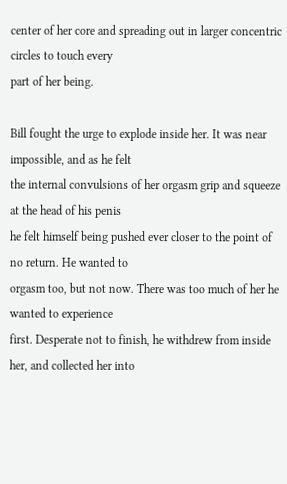center of her core and spreading out in larger concentric circles to touch every
part of her being.

Bill fought the urge to explode inside her. It was near impossible, and as he felt
the internal convulsions of her orgasm grip and squeeze at the head of his penis
he felt himself being pushed ever closer to the point of no return. He wanted to
orgasm too, but not now. There was too much of her he wanted to experience
first. Desperate not to finish, he withdrew from inside her, and collected her into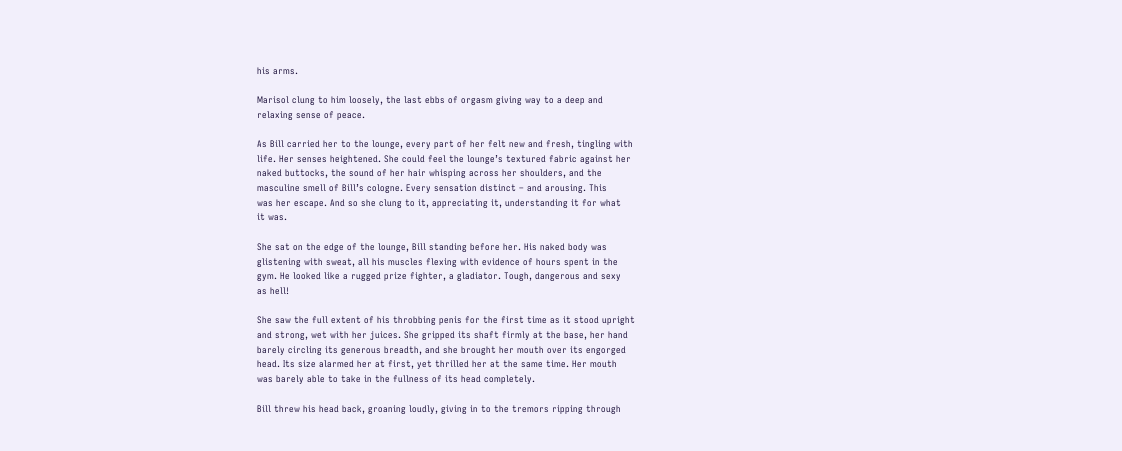his arms.

Marisol clung to him loosely, the last ebbs of orgasm giving way to a deep and
relaxing sense of peace.

As Bill carried her to the lounge, every part of her felt new and fresh, tingling with
life. Her senses heightened. She could feel the lounge’s textured fabric against her
naked buttocks, the sound of her hair whisping across her shoulders, and the
masculine smell of Bill’s cologne. Every sensation distinct – and arousing. This
was her escape. And so she clung to it, appreciating it, understanding it for what
it was.

She sat on the edge of the lounge, Bill standing before her. His naked body was
glistening with sweat, all his muscles flexing with evidence of hours spent in the
gym. He looked like a rugged prize fighter, a gladiator. Tough, dangerous and sexy
as hell!

She saw the full extent of his throbbing penis for the first time as it stood upright
and strong, wet with her juices. She gripped its shaft firmly at the base, her hand
barely circling its generous breadth, and she brought her mouth over its engorged
head. Its size alarmed her at first, yet thrilled her at the same time. Her mouth
was barely able to take in the fullness of its head completely.

Bill threw his head back, groaning loudly, giving in to the tremors ripping through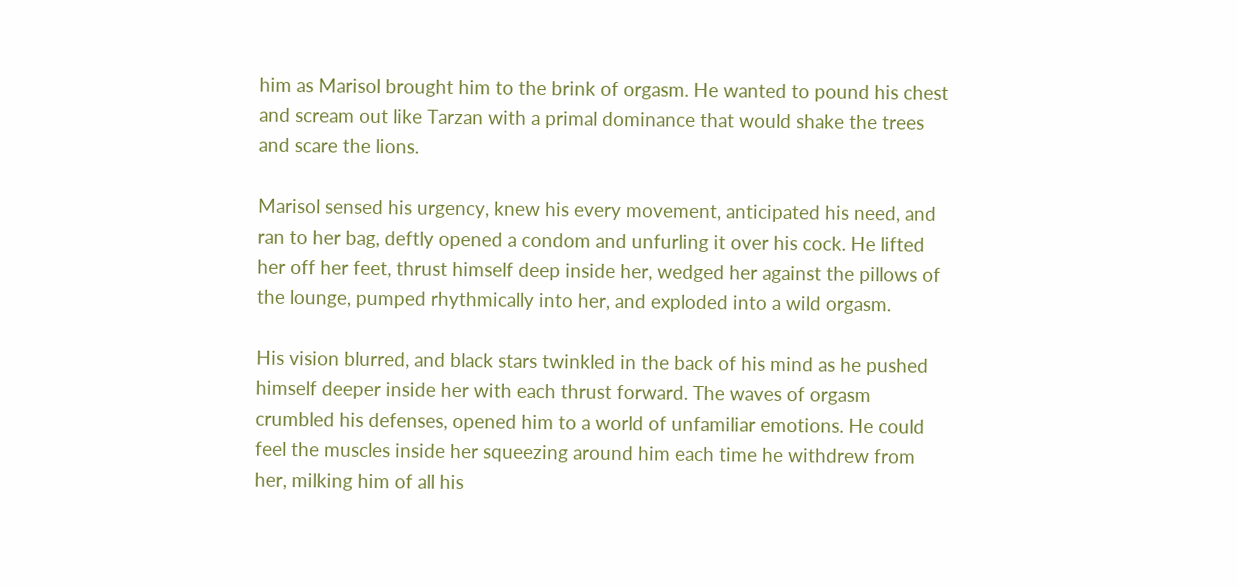him as Marisol brought him to the brink of orgasm. He wanted to pound his chest
and scream out like Tarzan with a primal dominance that would shake the trees
and scare the lions.

Marisol sensed his urgency, knew his every movement, anticipated his need, and
ran to her bag, deftly opened a condom and unfurling it over his cock. He lifted
her off her feet, thrust himself deep inside her, wedged her against the pillows of
the lounge, pumped rhythmically into her, and exploded into a wild orgasm.

His vision blurred, and black stars twinkled in the back of his mind as he pushed
himself deeper inside her with each thrust forward. The waves of orgasm
crumbled his defenses, opened him to a world of unfamiliar emotions. He could
feel the muscles inside her squeezing around him each time he withdrew from
her, milking him of all his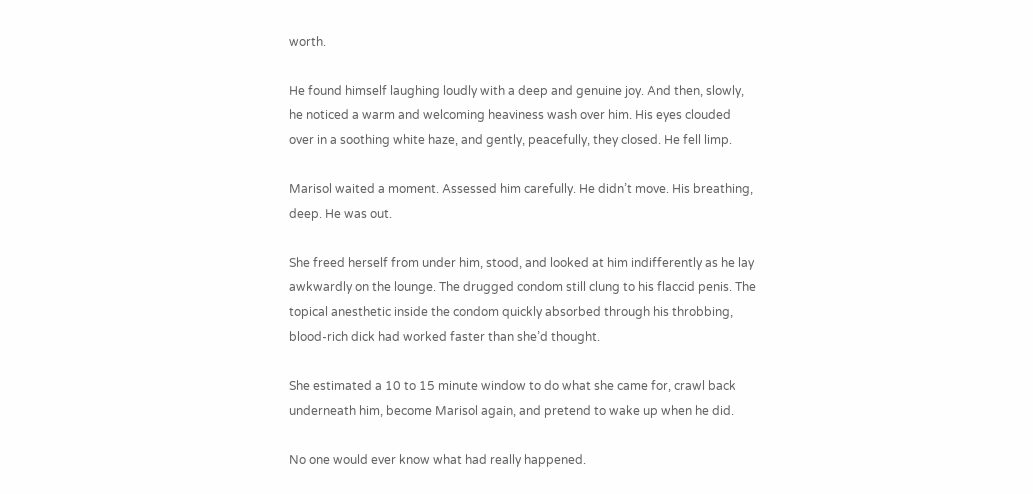worth.

He found himself laughing loudly with a deep and genuine joy. And then, slowly,
he noticed a warm and welcoming heaviness wash over him. His eyes clouded
over in a soothing white haze, and gently, peacefully, they closed. He fell limp.

Marisol waited a moment. Assessed him carefully. He didn’t move. His breathing,
deep. He was out.

She freed herself from under him, stood, and looked at him indifferently as he lay
awkwardly on the lounge. The drugged condom still clung to his flaccid penis. The
topical anesthetic inside the condom quickly absorbed through his throbbing,
blood-rich dick had worked faster than she’d thought.

She estimated a 10 to 15 minute window to do what she came for, crawl back
underneath him, become Marisol again, and pretend to wake up when he did.

No one would ever know what had really happened.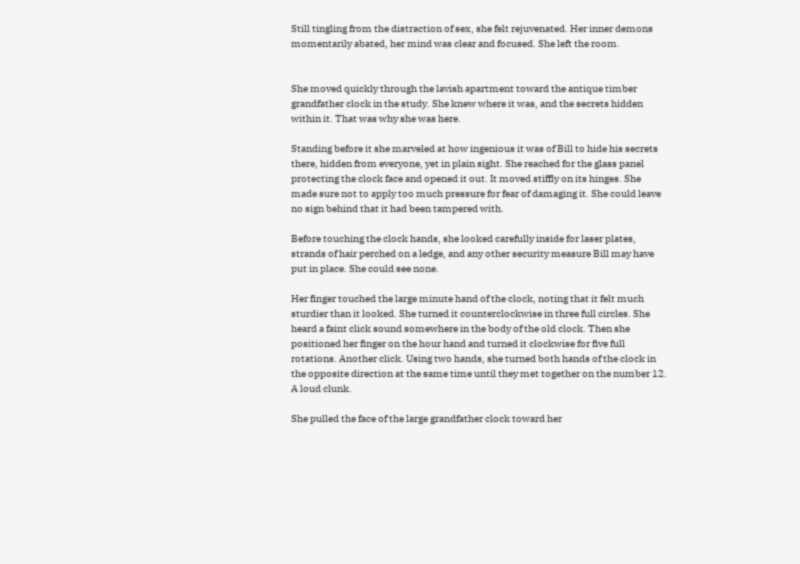Still tingling from the distraction of sex, she felt rejuvenated. Her inner demons
momentarily abated, her mind was clear and focused. She left the room.


She moved quickly through the lavish apartment toward the antique timber
grandfather clock in the study. She knew where it was, and the secrets hidden
within it. That was why she was here.

Standing before it she marveled at how ingenious it was of Bill to hide his secrets
there, hidden from everyone, yet in plain sight. She reached for the glass panel
protecting the clock face and opened it out. It moved stiffly on its hinges. She
made sure not to apply too much pressure for fear of damaging it. She could leave
no sign behind that it had been tampered with.

Before touching the clock hands, she looked carefully inside for laser plates,
strands of hair perched on a ledge, and any other security measure Bill may have
put in place. She could see none.

Her finger touched the large minute hand of the clock, noting that it felt much
sturdier than it looked. She turned it counterclockwise in three full circles. She
heard a faint click sound somewhere in the body of the old clock. Then she
positioned her finger on the hour hand and turned it clockwise for five full
rotations. Another click. Using two hands, she turned both hands of the clock in
the opposite direction at the same time until they met together on the number 12.
A loud clunk.

She pulled the face of the large grandfather clock toward her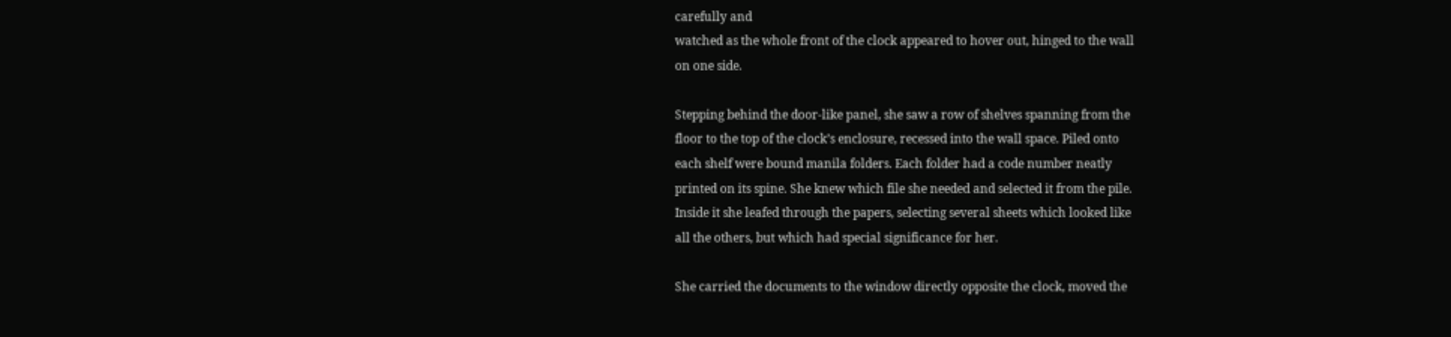carefully and
watched as the whole front of the clock appeared to hover out, hinged to the wall
on one side.

Stepping behind the door-like panel, she saw a row of shelves spanning from the
floor to the top of the clock’s enclosure, recessed into the wall space. Piled onto
each shelf were bound manila folders. Each folder had a code number neatly
printed on its spine. She knew which file she needed and selected it from the pile.
Inside it she leafed through the papers, selecting several sheets which looked like
all the others, but which had special significance for her.

She carried the documents to the window directly opposite the clock, moved the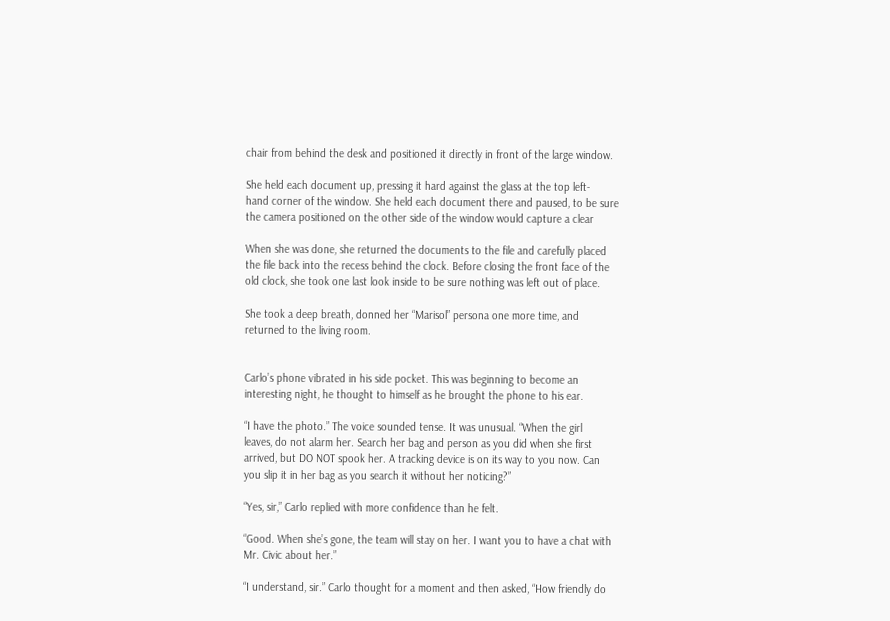chair from behind the desk and positioned it directly in front of the large window.

She held each document up, pressing it hard against the glass at the top left-
hand corner of the window. She held each document there and paused, to be sure
the camera positioned on the other side of the window would capture a clear

When she was done, she returned the documents to the file and carefully placed
the file back into the recess behind the clock. Before closing the front face of the
old clock, she took one last look inside to be sure nothing was left out of place.

She took a deep breath, donned her “Marisol” persona one more time, and
returned to the living room.


Carlo’s phone vibrated in his side pocket. This was beginning to become an
interesting night, he thought to himself as he brought the phone to his ear.

“I have the photo.” The voice sounded tense. It was unusual. “When the girl
leaves, do not alarm her. Search her bag and person as you did when she first
arrived, but DO NOT spook her. A tracking device is on its way to you now. Can
you slip it in her bag as you search it without her noticing?”

“Yes, sir,” Carlo replied with more confidence than he felt.

“Good. When she’s gone, the team will stay on her. I want you to have a chat with
Mr. Civic about her.”

“I understand, sir.” Carlo thought for a moment and then asked, “How friendly do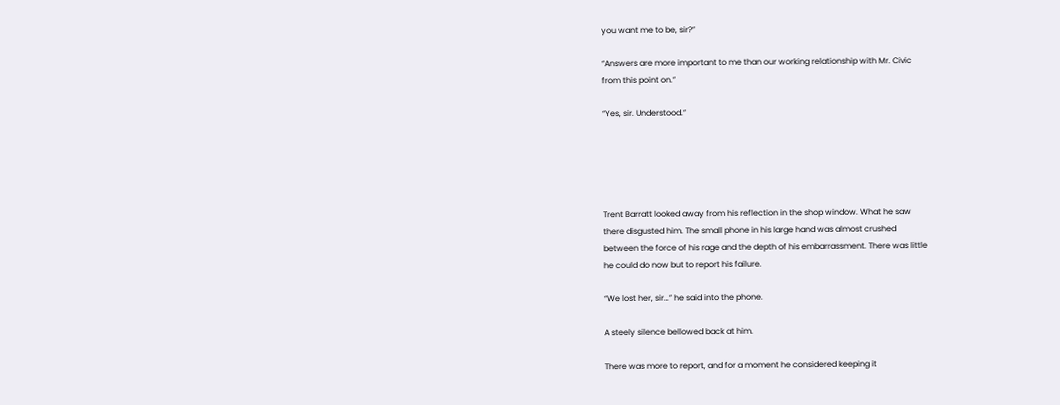you want me to be, sir?”

“Answers are more important to me than our working relationship with Mr. Civic
from this point on.”

“Yes, sir. Understood.”





Trent Barratt looked away from his reflection in the shop window. What he saw
there disgusted him. The small phone in his large hand was almost crushed
between the force of his rage and the depth of his embarrassment. There was little
he could do now but to report his failure.

“We lost her, sir…” he said into the phone.

A steely silence bellowed back at him.

There was more to report, and for a moment he considered keeping it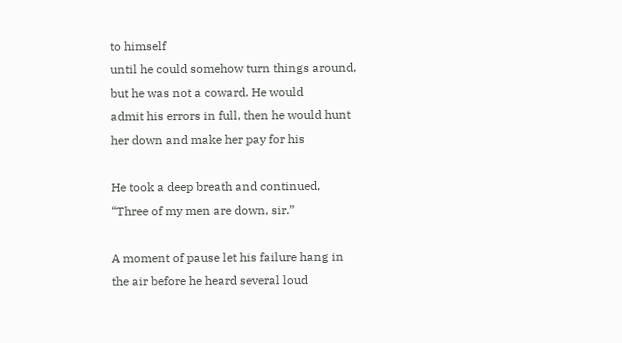to himself
until he could somehow turn things around, but he was not a coward. He would
admit his errors in full, then he would hunt her down and make her pay for his

He took a deep breath and continued, “Three of my men are down, sir.”

A moment of pause let his failure hang in the air before he heard several loud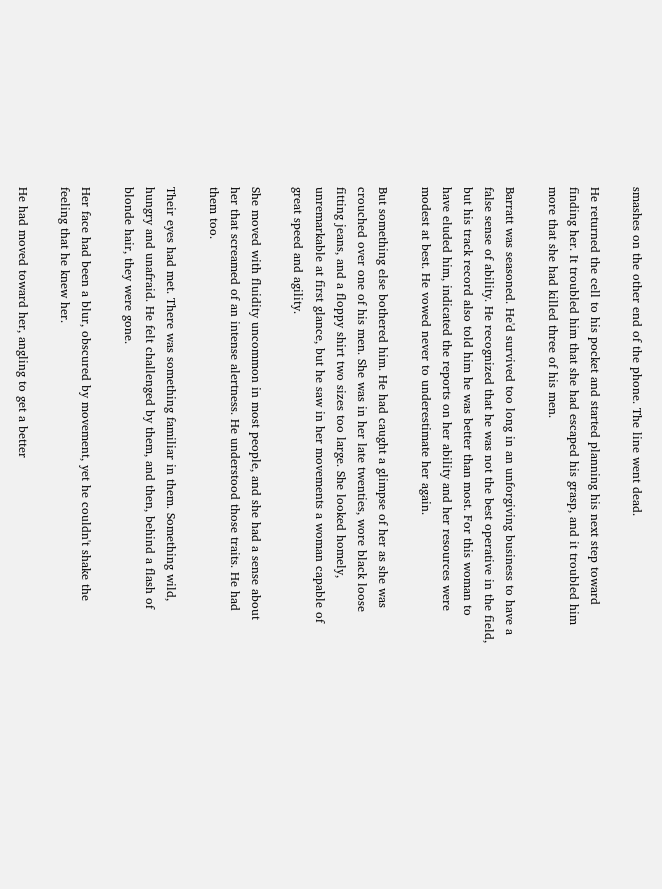smashes on the other end of the phone. The line went dead.

He returned the cell to his pocket and started planning his next step toward
finding her. It troubled him that she had escaped his grasp, and it troubled him
more that she had killed three of his men.

Barratt was seasoned. He'd survived too long in an unforgiving business to have a
false sense of ability. He recognized that he was not the best operative in the field,
but his track record also told him he was better than most. For this woman to
have eluded him, indicated the reports on her ability and her resources were
modest at best. He vowed never to underestimate her again.

But something else bothered him. He had caught a glimpse of her as she was
crouched over one of his men. She was in her late twenties, wore black loose
fitting jeans, and a floppy shirt two sizes too large. She looked homely,
unremarkable at first glance, but he saw in her movements a woman capable of
great speed and agility.

She moved with fluidity uncommon in most people, and she had a sense about
her that screamed of an intense alertness. He understood those traits. He had
them too.

Their eyes had met. There was something familiar in them. Something wild,
hungry and unafraid. He felt challenged by them, and then, behind a flash of
blonde hair, they were gone.

Her face had been a blur, obscured by movement, yet he couldn't shake the
feeling that he knew her.

He had moved toward her, angling to get a better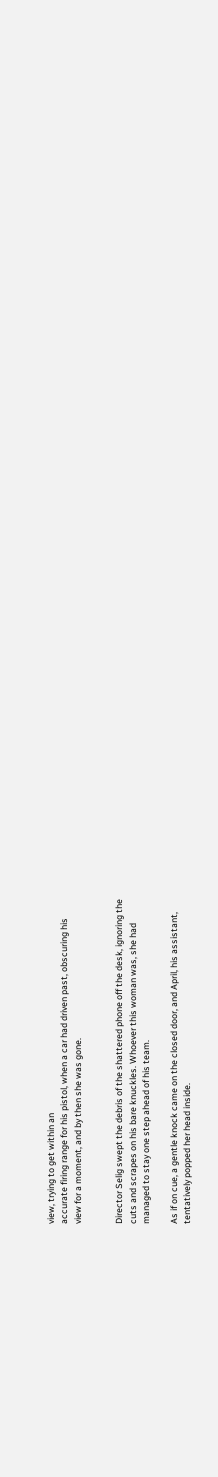view, trying to get within an
accurate firing range for his pistol, when a car had driven past, obscuring his
view for a moment, and by then she was gone.


Director Selig swept the debris of the shattered phone off the desk, ignoring the
cuts and scrapes on his bare knuckles. Whoever this woman was, she had
managed to stay one step ahead of his team.

As if on cue, a gentle knock came on the closed door, and April, his assistant,
tentatively popped her head inside.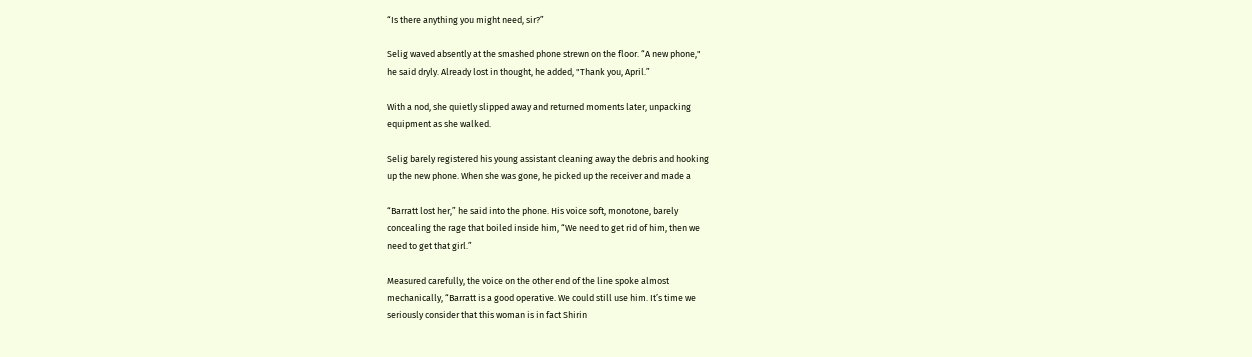“Is there anything you might need, sir?”

Selig waved absently at the smashed phone strewn on the floor. “A new phone,"
he said dryly. Already lost in thought, he added, "Thank you, April.”

With a nod, she quietly slipped away and returned moments later, unpacking
equipment as she walked.

Selig barely registered his young assistant cleaning away the debris and hooking
up the new phone. When she was gone, he picked up the receiver and made a

“Barratt lost her,” he said into the phone. His voice soft, monotone, barely
concealing the rage that boiled inside him, “We need to get rid of him, then we
need to get that girl.”

Measured carefully, the voice on the other end of the line spoke almost
mechanically, “Barratt is a good operative. We could still use him. It’s time we
seriously consider that this woman is in fact Shirin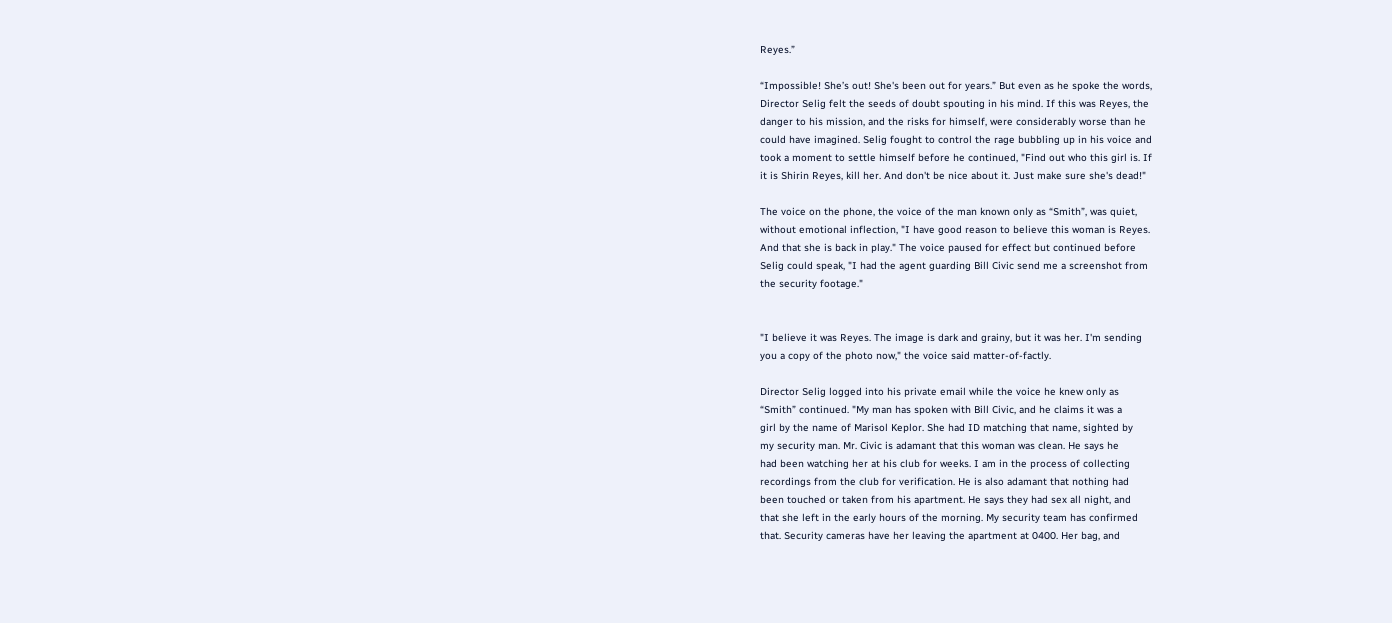Reyes.”

“Impossible! She’s out! She's been out for years.” But even as he spoke the words,
Director Selig felt the seeds of doubt spouting in his mind. If this was Reyes, the
danger to his mission, and the risks for himself, were considerably worse than he
could have imagined. Selig fought to control the rage bubbling up in his voice and
took a moment to settle himself before he continued, "Find out who this girl is. If
it is Shirin Reyes, kill her. And don't be nice about it. Just make sure she's dead!"

The voice on the phone, the voice of the man known only as “Smith”, was quiet,
without emotional inflection, "I have good reason to believe this woman is Reyes.
And that she is back in play." The voice paused for effect but continued before
Selig could speak, "I had the agent guarding Bill Civic send me a screenshot from
the security footage."


"I believe it was Reyes. The image is dark and grainy, but it was her. I'm sending
you a copy of the photo now," the voice said matter-of-factly.

Director Selig logged into his private email while the voice he knew only as
“Smith” continued. "My man has spoken with Bill Civic, and he claims it was a
girl by the name of Marisol Keplor. She had ID matching that name, sighted by
my security man. Mr. Civic is adamant that this woman was clean. He says he
had been watching her at his club for weeks. I am in the process of collecting
recordings from the club for verification. He is also adamant that nothing had
been touched or taken from his apartment. He says they had sex all night, and
that she left in the early hours of the morning. My security team has confirmed
that. Security cameras have her leaving the apartment at 0400. Her bag, and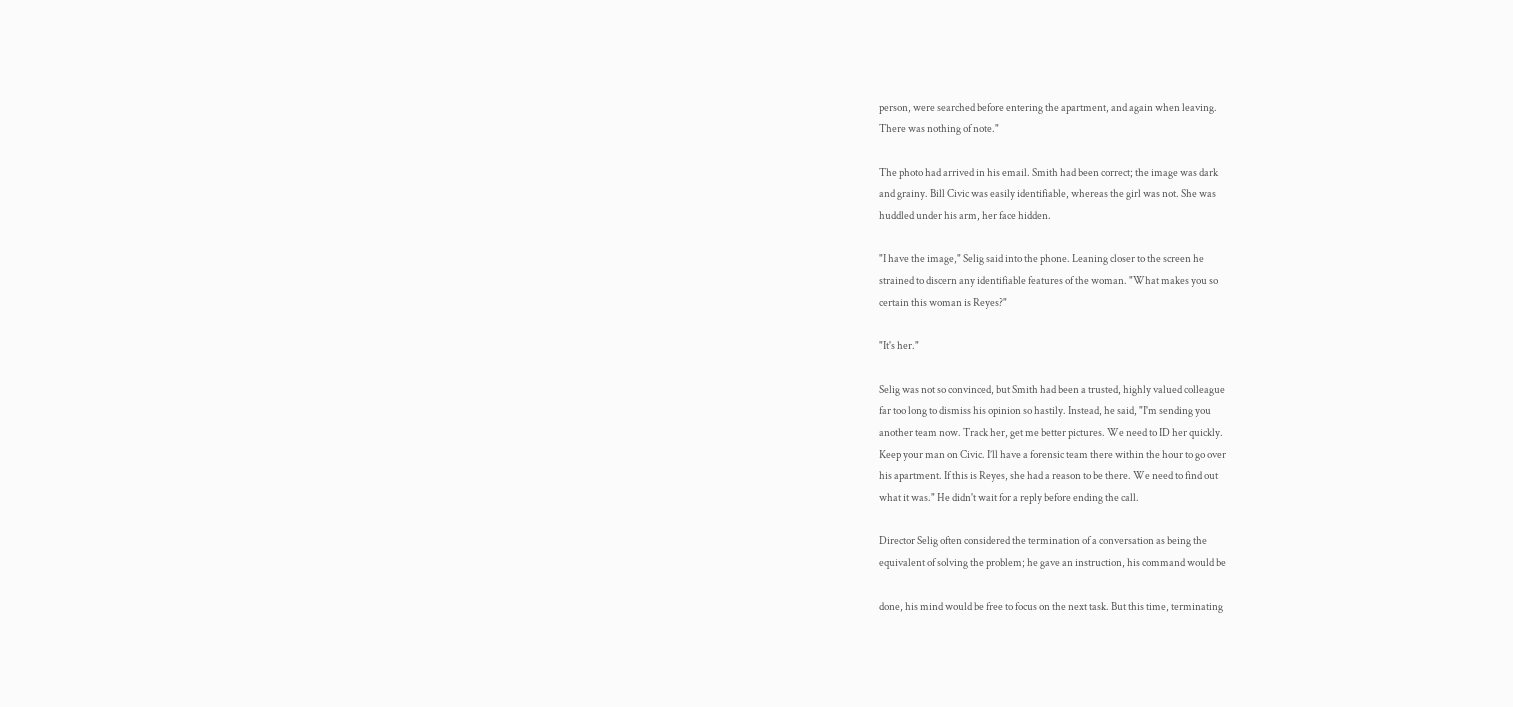person, were searched before entering the apartment, and again when leaving.
There was nothing of note."

The photo had arrived in his email. Smith had been correct; the image was dark
and grainy. Bill Civic was easily identifiable, whereas the girl was not. She was
huddled under his arm, her face hidden.

"I have the image," Selig said into the phone. Leaning closer to the screen he
strained to discern any identifiable features of the woman. "What makes you so
certain this woman is Reyes?"

"It's her."

Selig was not so convinced, but Smith had been a trusted, highly valued colleague
far too long to dismiss his opinion so hastily. Instead, he said, "I'm sending you
another team now. Track her, get me better pictures. We need to ID her quickly.
Keep your man on Civic. I’ll have a forensic team there within the hour to go over
his apartment. If this is Reyes, she had a reason to be there. We need to find out
what it was." He didn't wait for a reply before ending the call.

Director Selig often considered the termination of a conversation as being the
equivalent of solving the problem; he gave an instruction, his command would be

done, his mind would be free to focus on the next task. But this time, terminating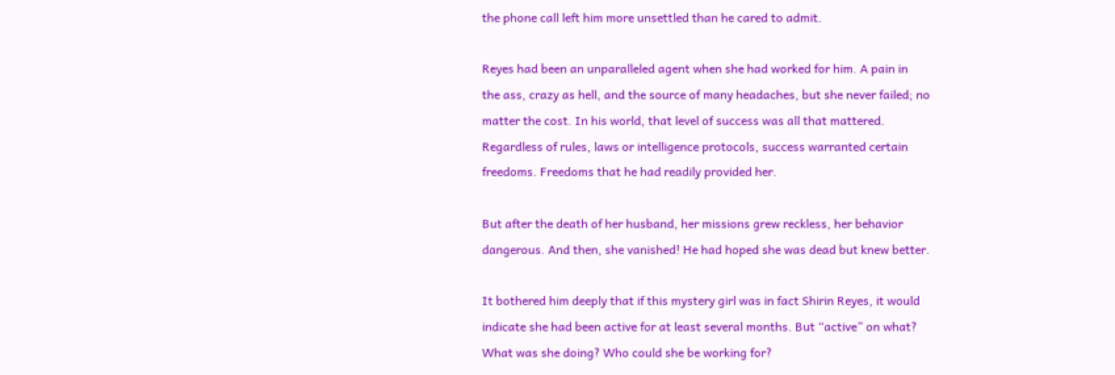the phone call left him more unsettled than he cared to admit.

Reyes had been an unparalleled agent when she had worked for him. A pain in
the ass, crazy as hell, and the source of many headaches, but she never failed; no
matter the cost. In his world, that level of success was all that mattered.
Regardless of rules, laws or intelligence protocols, success warranted certain
freedoms. Freedoms that he had readily provided her.

But after the death of her husband, her missions grew reckless, her behavior
dangerous. And then, she vanished! He had hoped she was dead but knew better.

It bothered him deeply that if this mystery girl was in fact Shirin Reyes, it would
indicate she had been active for at least several months. But “active” on what?
What was she doing? Who could she be working for?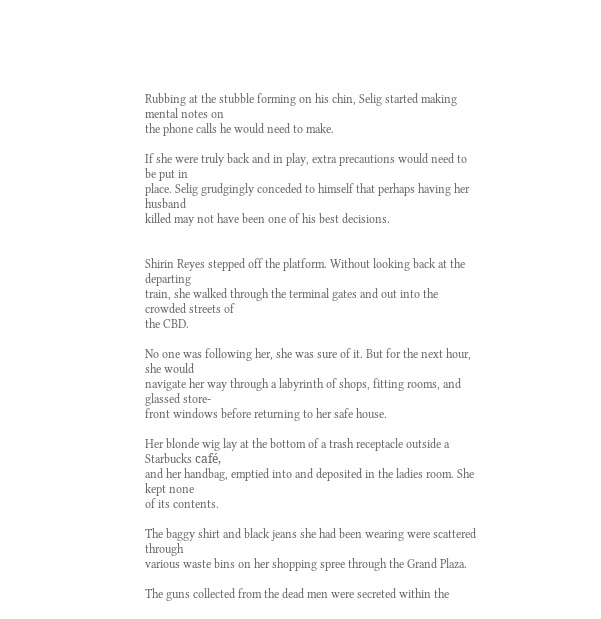Rubbing at the stubble forming on his chin, Selig started making mental notes on
the phone calls he would need to make.

If she were truly back and in play, extra precautions would need to be put in
place. Selig grudgingly conceded to himself that perhaps having her husband
killed may not have been one of his best decisions.


Shirin Reyes stepped off the platform. Without looking back at the departing
train, she walked through the terminal gates and out into the crowded streets of
the CBD.

No one was following her, she was sure of it. But for the next hour, she would
navigate her way through a labyrinth of shops, fitting rooms, and glassed store-
front windows before returning to her safe house.

Her blonde wig lay at the bottom of a trash receptacle outside a Starbucks café,
and her handbag, emptied into and deposited in the ladies room. She kept none
of its contents.

The baggy shirt and black jeans she had been wearing were scattered through
various waste bins on her shopping spree through the Grand Plaza.

The guns collected from the dead men were secreted within the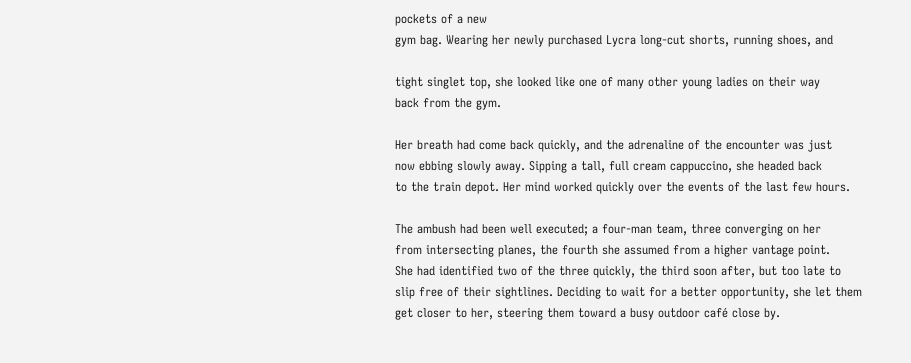pockets of a new
gym bag. Wearing her newly purchased Lycra long-cut shorts, running shoes, and

tight singlet top, she looked like one of many other young ladies on their way
back from the gym.

Her breath had come back quickly, and the adrenaline of the encounter was just
now ebbing slowly away. Sipping a tall, full cream cappuccino, she headed back
to the train depot. Her mind worked quickly over the events of the last few hours.

The ambush had been well executed; a four-man team, three converging on her
from intersecting planes, the fourth she assumed from a higher vantage point.
She had identified two of the three quickly, the third soon after, but too late to
slip free of their sightlines. Deciding to wait for a better opportunity, she let them
get closer to her, steering them toward a busy outdoor café close by.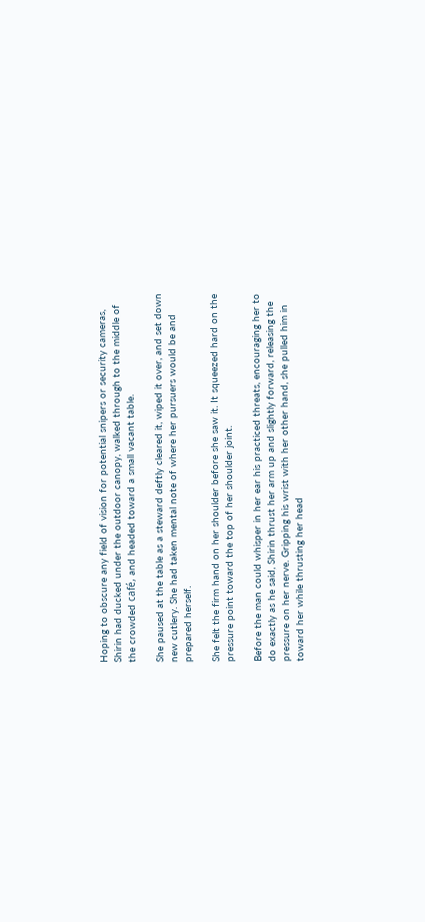Hoping to obscure any field of vision for potential snipers or security cameras,
Shirin had ducked under the outdoor canopy, walked through to the middle of
the crowded café, and headed toward a small vacant table.

She paused at the table as a steward deftly cleared it, wiped it over, and set down
new cutlery. She had taken mental note of where her pursuers would be and
prepared herself.

She felt the firm hand on her shoulder before she saw it. It squeezed hard on the
pressure point toward the top of her shoulder joint.

Before the man could whisper in her ear his practiced threats, encouraging her to
do exactly as he said, Shirin thrust her arm up and slightly forward, releasing the
pressure on her nerve. Gripping his wrist with her other hand, she pulled him in
toward her while thrusting her head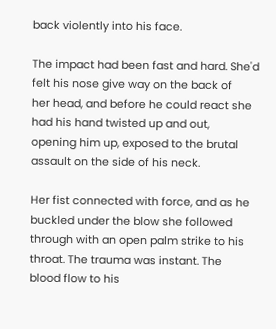back violently into his face.

The impact had been fast and hard. She'd felt his nose give way on the back of
her head, and before he could react she had his hand twisted up and out,
opening him up, exposed to the brutal assault on the side of his neck.

Her fist connected with force, and as he buckled under the blow she followed
through with an open palm strike to his throat. The trauma was instant. The
blood flow to his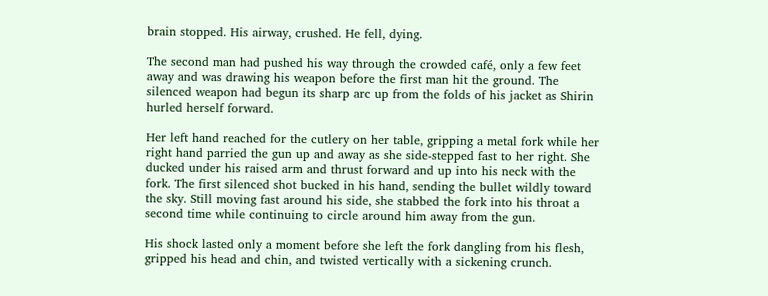brain stopped. His airway, crushed. He fell, dying.

The second man had pushed his way through the crowded café, only a few feet
away and was drawing his weapon before the first man hit the ground. The
silenced weapon had begun its sharp arc up from the folds of his jacket as Shirin
hurled herself forward.

Her left hand reached for the cutlery on her table, gripping a metal fork while her
right hand parried the gun up and away as she side-stepped fast to her right. She
ducked under his raised arm and thrust forward and up into his neck with the
fork. The first silenced shot bucked in his hand, sending the bullet wildly toward
the sky. Still moving fast around his side, she stabbed the fork into his throat a
second time while continuing to circle around him away from the gun.

His shock lasted only a moment before she left the fork dangling from his flesh,
gripped his head and chin, and twisted vertically with a sickening crunch.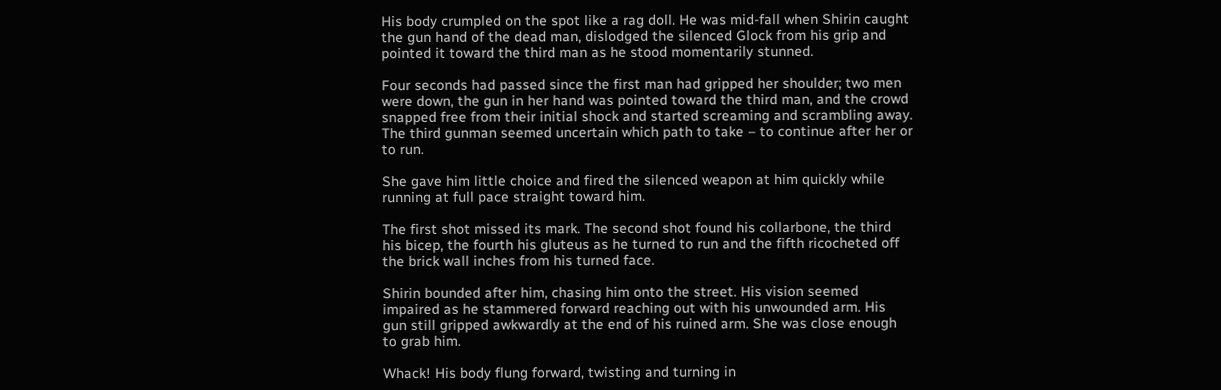His body crumpled on the spot like a rag doll. He was mid-fall when Shirin caught
the gun hand of the dead man, dislodged the silenced Glock from his grip and
pointed it toward the third man as he stood momentarily stunned.

Four seconds had passed since the first man had gripped her shoulder; two men
were down, the gun in her hand was pointed toward the third man, and the crowd
snapped free from their initial shock and started screaming and scrambling away.
The third gunman seemed uncertain which path to take – to continue after her or
to run.

She gave him little choice and fired the silenced weapon at him quickly while
running at full pace straight toward him.

The first shot missed its mark. The second shot found his collarbone, the third
his bicep, the fourth his gluteus as he turned to run and the fifth ricocheted off
the brick wall inches from his turned face.

Shirin bounded after him, chasing him onto the street. His vision seemed
impaired as he stammered forward reaching out with his unwounded arm. His
gun still gripped awkwardly at the end of his ruined arm. She was close enough
to grab him.

Whack! His body flung forward, twisting and turning in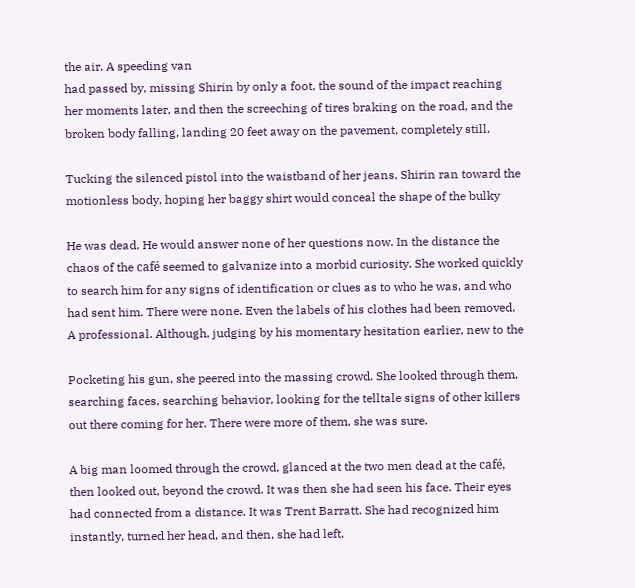the air. A speeding van
had passed by, missing Shirin by only a foot, the sound of the impact reaching
her moments later, and then the screeching of tires braking on the road, and the
broken body falling, landing 20 feet away on the pavement, completely still.

Tucking the silenced pistol into the waistband of her jeans, Shirin ran toward the
motionless body, hoping her baggy shirt would conceal the shape of the bulky

He was dead. He would answer none of her questions now. In the distance the
chaos of the café seemed to galvanize into a morbid curiosity. She worked quickly
to search him for any signs of identification or clues as to who he was, and who
had sent him. There were none. Even the labels of his clothes had been removed.
A professional. Although, judging by his momentary hesitation earlier, new to the

Pocketing his gun, she peered into the massing crowd. She looked through them,
searching faces, searching behavior, looking for the telltale signs of other killers
out there coming for her. There were more of them, she was sure.

A big man loomed through the crowd, glanced at the two men dead at the café,
then looked out, beyond the crowd. It was then she had seen his face. Their eyes
had connected from a distance. It was Trent Barratt. She had recognized him
instantly, turned her head, and then, she had left.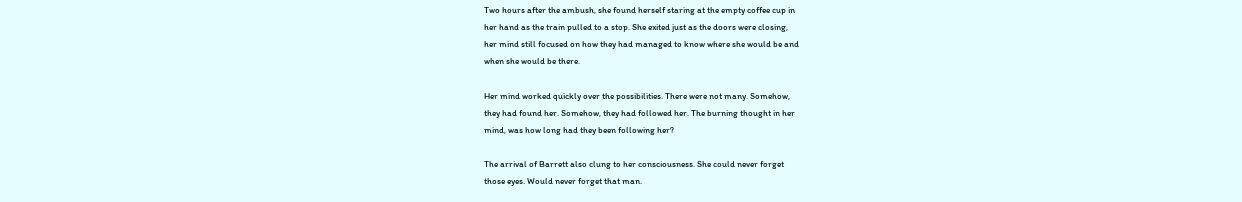Two hours after the ambush, she found herself staring at the empty coffee cup in
her hand as the train pulled to a stop. She exited just as the doors were closing,
her mind still focused on how they had managed to know where she would be and
when she would be there.

Her mind worked quickly over the possibilities. There were not many. Somehow,
they had found her. Somehow, they had followed her. The burning thought in her
mind, was how long had they been following her?

The arrival of Barrett also clung to her consciousness. She could never forget
those eyes. Would never forget that man.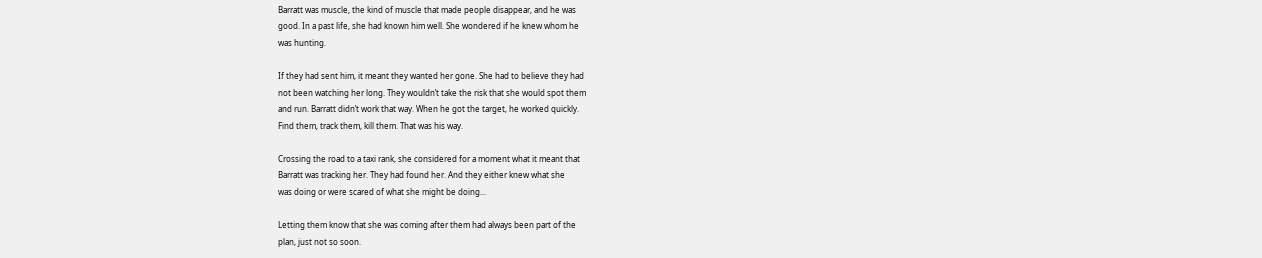Barratt was muscle, the kind of muscle that made people disappear, and he was
good. In a past life, she had known him well. She wondered if he knew whom he
was hunting.

If they had sent him, it meant they wanted her gone. She had to believe they had
not been watching her long. They wouldn’t take the risk that she would spot them
and run. Barratt didn’t work that way. When he got the target, he worked quickly.
Find them, track them, kill them. That was his way.

Crossing the road to a taxi rank, she considered for a moment what it meant that
Barratt was tracking her. They had found her. And they either knew what she
was doing or were scared of what she might be doing...

Letting them know that she was coming after them had always been part of the
plan, just not so soon.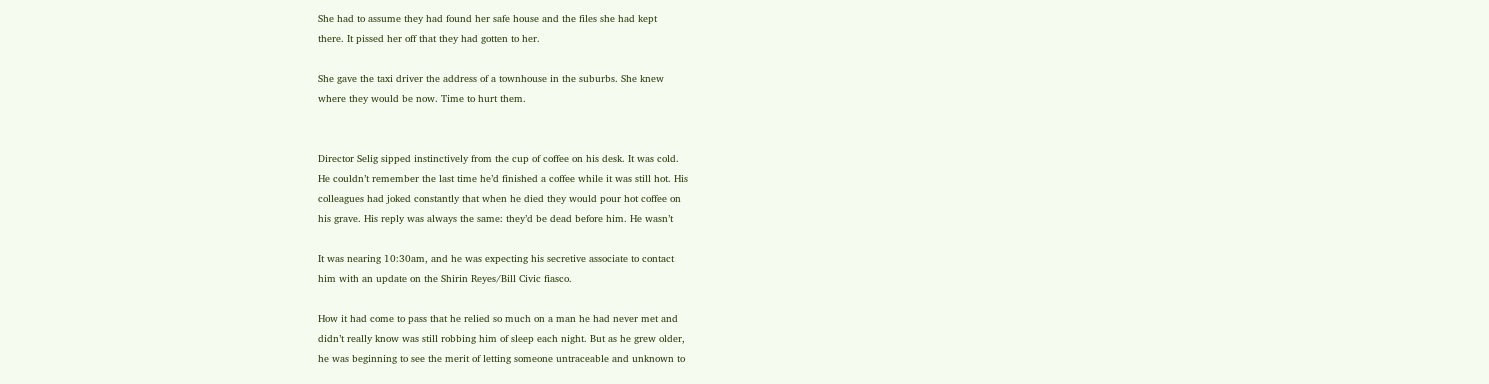She had to assume they had found her safe house and the files she had kept
there. It pissed her off that they had gotten to her.

She gave the taxi driver the address of a townhouse in the suburbs. She knew
where they would be now. Time to hurt them.


Director Selig sipped instinctively from the cup of coffee on his desk. It was cold.
He couldn’t remember the last time he’d finished a coffee while it was still hot. His
colleagues had joked constantly that when he died they would pour hot coffee on
his grave. His reply was always the same: they’d be dead before him. He wasn’t

It was nearing 10:30am, and he was expecting his secretive associate to contact
him with an update on the Shirin Reyes/Bill Civic fiasco.

How it had come to pass that he relied so much on a man he had never met and
didn’t really know was still robbing him of sleep each night. But as he grew older,
he was beginning to see the merit of letting someone untraceable and unknown to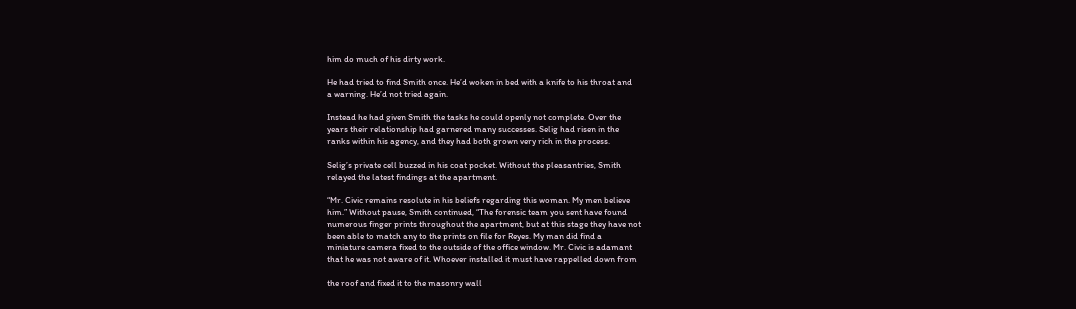him do much of his dirty work.

He had tried to find Smith once. He’d woken in bed with a knife to his throat and
a warning. He’d not tried again.

Instead he had given Smith the tasks he could openly not complete. Over the
years their relationship had garnered many successes. Selig had risen in the
ranks within his agency, and they had both grown very rich in the process.

Selig’s private cell buzzed in his coat pocket. Without the pleasantries, Smith
relayed the latest findings at the apartment.

“Mr. Civic remains resolute in his beliefs regarding this woman. My men believe
him.” Without pause, Smith continued, “The forensic team you sent have found
numerous finger prints throughout the apartment, but at this stage they have not
been able to match any to the prints on file for Reyes. My man did find a
miniature camera fixed to the outside of the office window. Mr. Civic is adamant
that he was not aware of it. Whoever installed it must have rappelled down from

the roof and fixed it to the masonry wall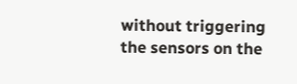without triggering the sensors on the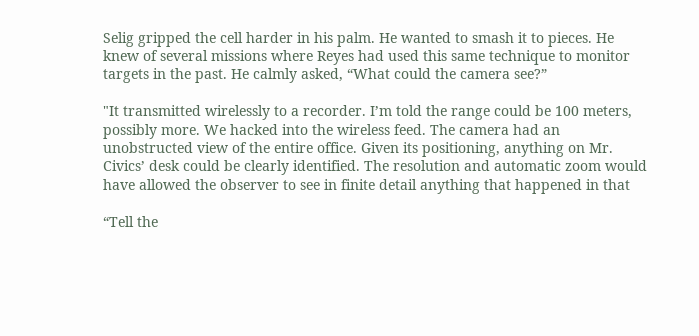Selig gripped the cell harder in his palm. He wanted to smash it to pieces. He
knew of several missions where Reyes had used this same technique to monitor
targets in the past. He calmly asked, “What could the camera see?”

"It transmitted wirelessly to a recorder. I’m told the range could be 100 meters,
possibly more. We hacked into the wireless feed. The camera had an
unobstructed view of the entire office. Given its positioning, anything on Mr.
Civics’ desk could be clearly identified. The resolution and automatic zoom would
have allowed the observer to see in finite detail anything that happened in that

“Tell the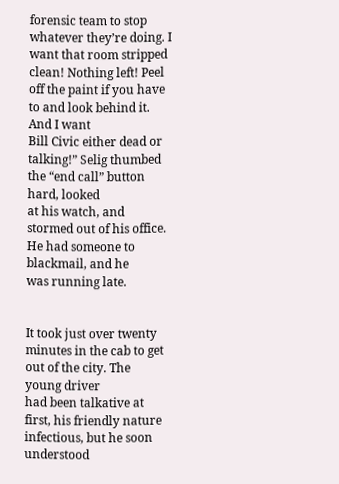forensic team to stop whatever they’re doing. I want that room stripped
clean! Nothing left! Peel off the paint if you have to and look behind it. And I want
Bill Civic either dead or talking!” Selig thumbed the “end call” button hard, looked
at his watch, and stormed out of his office. He had someone to blackmail, and he
was running late.


It took just over twenty minutes in the cab to get out of the city. The young driver
had been talkative at first, his friendly nature infectious, but he soon understood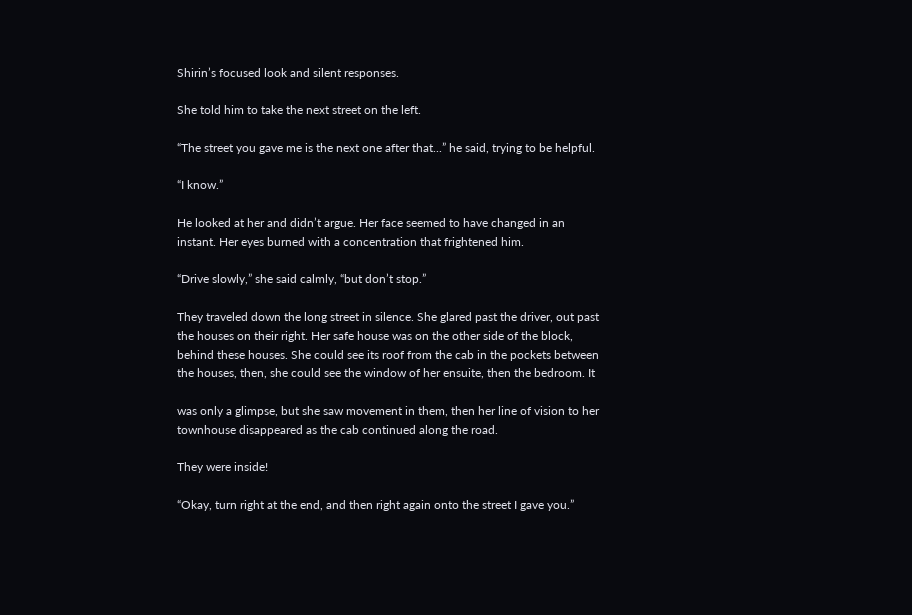Shirin’s focused look and silent responses.

She told him to take the next street on the left.

“The street you gave me is the next one after that...” he said, trying to be helpful.

“I know.”

He looked at her and didn’t argue. Her face seemed to have changed in an
instant. Her eyes burned with a concentration that frightened him.

“Drive slowly,” she said calmly, “but don’t stop.”

They traveled down the long street in silence. She glared past the driver, out past
the houses on their right. Her safe house was on the other side of the block,
behind these houses. She could see its roof from the cab in the pockets between
the houses, then, she could see the window of her ensuite, then the bedroom. It

was only a glimpse, but she saw movement in them, then her line of vision to her
townhouse disappeared as the cab continued along the road.

They were inside!

“Okay, turn right at the end, and then right again onto the street I gave you.”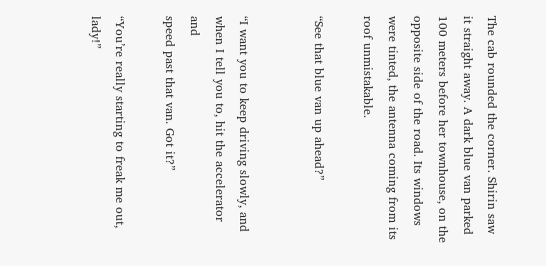The cab rounded the corner. Shirin saw it straight away. A dark blue van parked
100 meters before her townhouse, on the opposite side of the road. Its windows
were tinted, the antenna coming from its roof unmistakable.

“See that blue van up ahead?”


“I want you to keep driving slowly, and when I tell you to, hit the accelerator and
speed past that van. Got it?”

“You’re really starting to freak me out, lady!”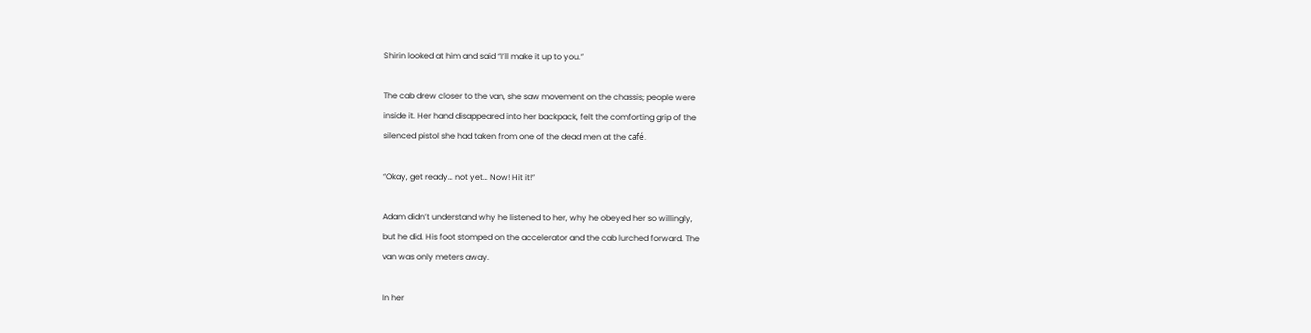Shirin looked at him and said “I’ll make it up to you.”

The cab drew closer to the van, she saw movement on the chassis; people were
inside it. Her hand disappeared into her backpack, felt the comforting grip of the
silenced pistol she had taken from one of the dead men at the café.

“Okay, get ready… not yet… Now! Hit it!”

Adam didn’t understand why he listened to her, why he obeyed her so willingly,
but he did. His foot stomped on the accelerator and the cab lurched forward. The
van was only meters away.

In her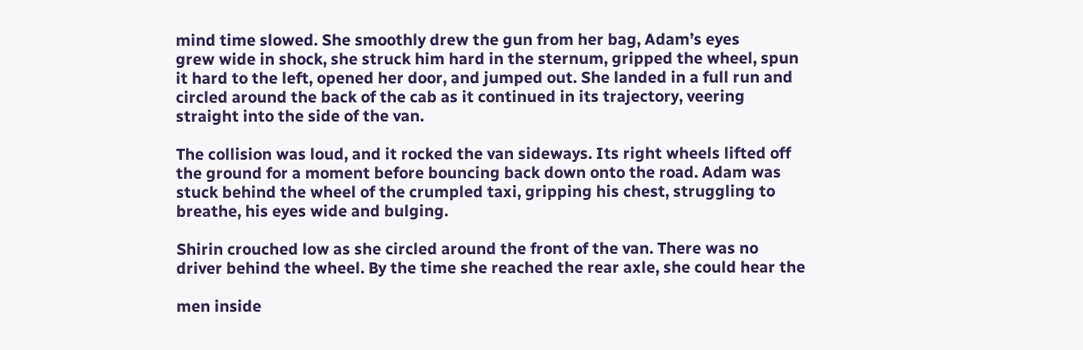mind time slowed. She smoothly drew the gun from her bag, Adam’s eyes
grew wide in shock, she struck him hard in the sternum, gripped the wheel, spun
it hard to the left, opened her door, and jumped out. She landed in a full run and
circled around the back of the cab as it continued in its trajectory, veering
straight into the side of the van.

The collision was loud, and it rocked the van sideways. Its right wheels lifted off
the ground for a moment before bouncing back down onto the road. Adam was
stuck behind the wheel of the crumpled taxi, gripping his chest, struggling to
breathe, his eyes wide and bulging.

Shirin crouched low as she circled around the front of the van. There was no
driver behind the wheel. By the time she reached the rear axle, she could hear the

men inside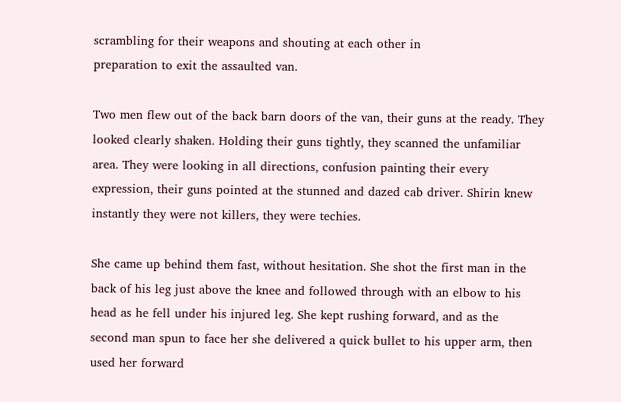scrambling for their weapons and shouting at each other in
preparation to exit the assaulted van.

Two men flew out of the back barn doors of the van, their guns at the ready. They
looked clearly shaken. Holding their guns tightly, they scanned the unfamiliar
area. They were looking in all directions, confusion painting their every
expression, their guns pointed at the stunned and dazed cab driver. Shirin knew
instantly they were not killers, they were techies.

She came up behind them fast, without hesitation. She shot the first man in the
back of his leg just above the knee and followed through with an elbow to his
head as he fell under his injured leg. She kept rushing forward, and as the
second man spun to face her she delivered a quick bullet to his upper arm, then
used her forward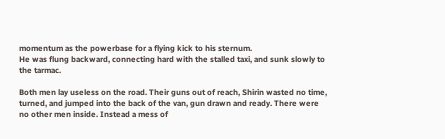momentum as the powerbase for a flying kick to his sternum.
He was flung backward, connecting hard with the stalled taxi, and sunk slowly to
the tarmac.

Both men lay useless on the road. Their guns out of reach, Shirin wasted no time,
turned, and jumped into the back of the van, gun drawn and ready. There were
no other men inside. Instead a mess of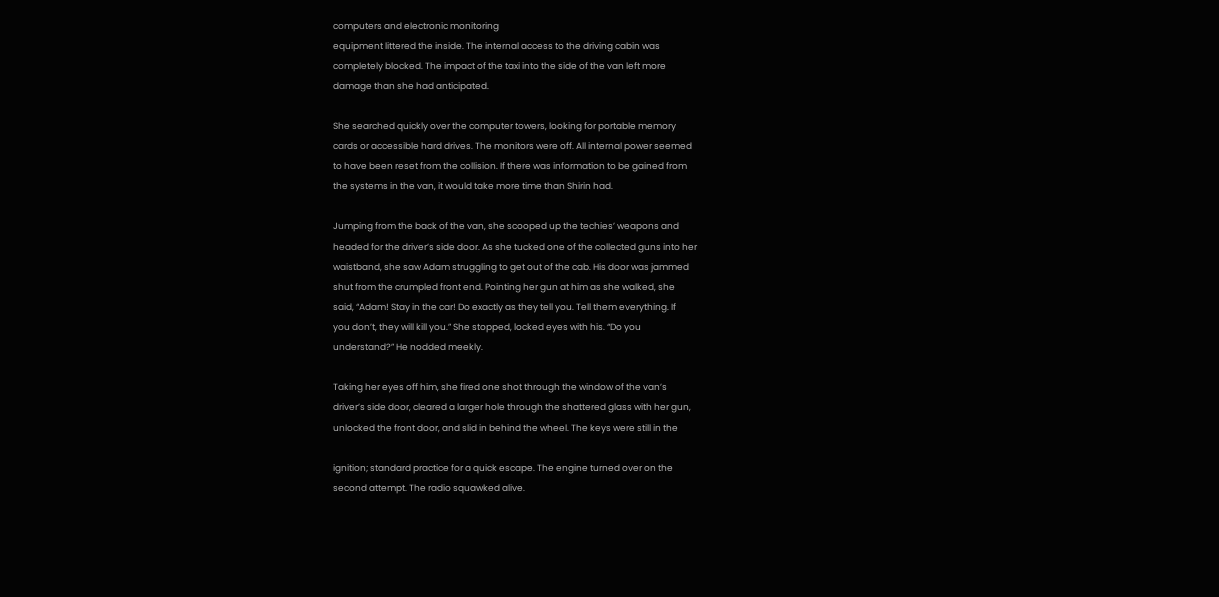computers and electronic monitoring
equipment littered the inside. The internal access to the driving cabin was
completely blocked. The impact of the taxi into the side of the van left more
damage than she had anticipated.

She searched quickly over the computer towers, looking for portable memory
cards or accessible hard drives. The monitors were off. All internal power seemed
to have been reset from the collision. If there was information to be gained from
the systems in the van, it would take more time than Shirin had.

Jumping from the back of the van, she scooped up the techies’ weapons and
headed for the driver’s side door. As she tucked one of the collected guns into her
waistband, she saw Adam struggling to get out of the cab. His door was jammed
shut from the crumpled front end. Pointing her gun at him as she walked, she
said, “Adam! Stay in the car! Do exactly as they tell you. Tell them everything. If
you don’t, they will kill you.” She stopped, locked eyes with his. “Do you
understand?” He nodded meekly.

Taking her eyes off him, she fired one shot through the window of the van’s
driver’s side door, cleared a larger hole through the shattered glass with her gun,
unlocked the front door, and slid in behind the wheel. The keys were still in the

ignition; standard practice for a quick escape. The engine turned over on the
second attempt. The radio squawked alive.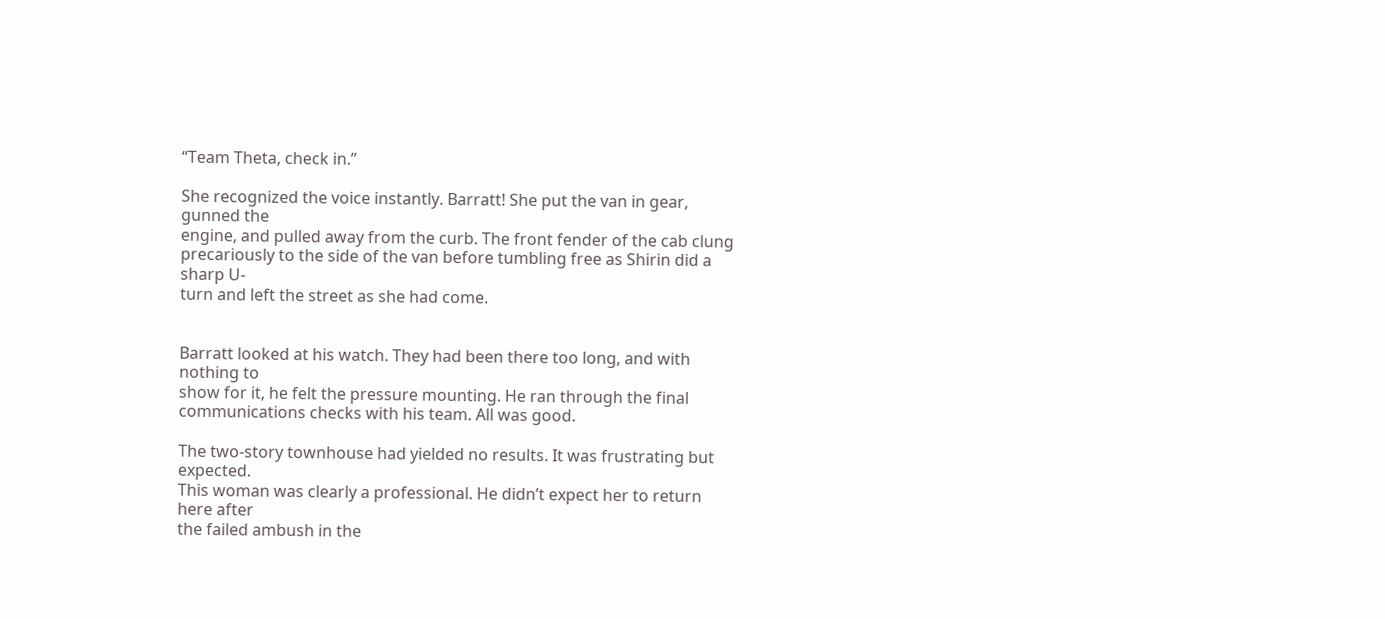“Team Theta, check in.”

She recognized the voice instantly. Barratt! She put the van in gear, gunned the
engine, and pulled away from the curb. The front fender of the cab clung
precariously to the side of the van before tumbling free as Shirin did a sharp U-
turn and left the street as she had come.


Barratt looked at his watch. They had been there too long, and with nothing to
show for it, he felt the pressure mounting. He ran through the final
communications checks with his team. All was good.

The two-story townhouse had yielded no results. It was frustrating but expected.
This woman was clearly a professional. He didn’t expect her to return here after
the failed ambush in the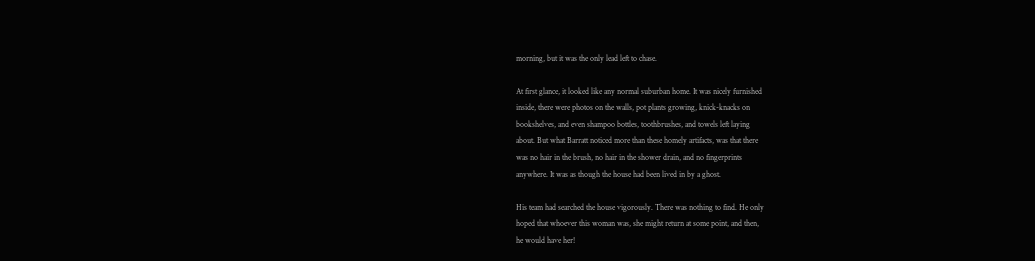morning, but it was the only lead left to chase.

At first glance, it looked like any normal suburban home. It was nicely furnished
inside, there were photos on the walls, pot plants growing, knick-knacks on
bookshelves, and even shampoo bottles, toothbrushes, and towels left laying
about. But what Barratt noticed more than these homely artifacts, was that there
was no hair in the brush, no hair in the shower drain, and no fingerprints
anywhere. It was as though the house had been lived in by a ghost.

His team had searched the house vigorously. There was nothing to find. He only
hoped that whoever this woman was, she might return at some point, and then,
he would have her!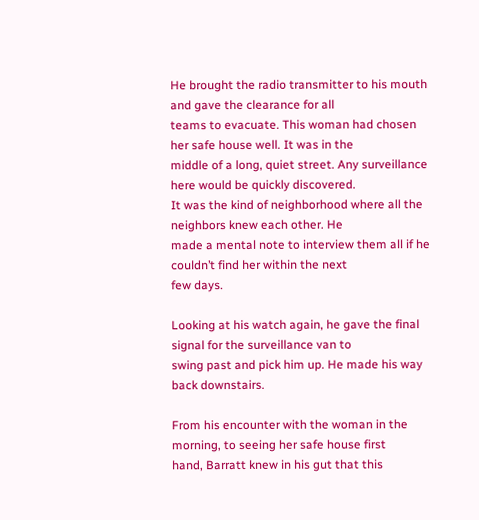He brought the radio transmitter to his mouth and gave the clearance for all
teams to evacuate. This woman had chosen her safe house well. It was in the
middle of a long, quiet street. Any surveillance here would be quickly discovered.
It was the kind of neighborhood where all the neighbors knew each other. He
made a mental note to interview them all if he couldn’t find her within the next
few days.

Looking at his watch again, he gave the final signal for the surveillance van to
swing past and pick him up. He made his way back downstairs.

From his encounter with the woman in the morning, to seeing her safe house first
hand, Barratt knew in his gut that this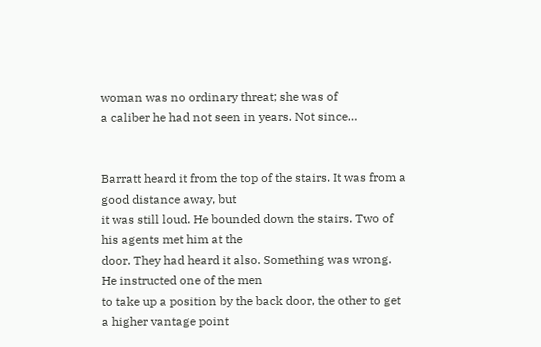woman was no ordinary threat; she was of
a caliber he had not seen in years. Not since…


Barratt heard it from the top of the stairs. It was from a good distance away, but
it was still loud. He bounded down the stairs. Two of his agents met him at the
door. They had heard it also. Something was wrong. He instructed one of the men
to take up a position by the back door, the other to get a higher vantage point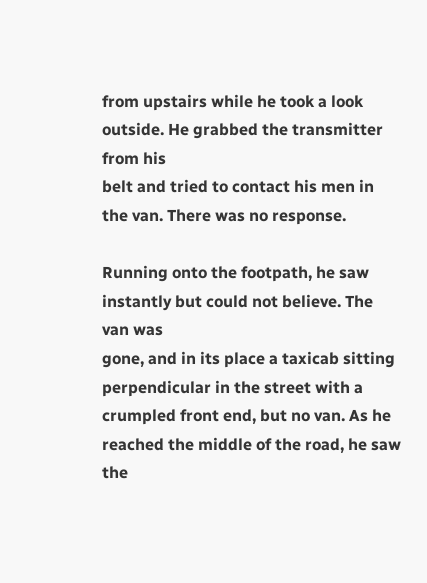from upstairs while he took a look outside. He grabbed the transmitter from his
belt and tried to contact his men in the van. There was no response.

Running onto the footpath, he saw instantly but could not believe. The van was
gone, and in its place a taxicab sitting perpendicular in the street with a
crumpled front end, but no van. As he reached the middle of the road, he saw the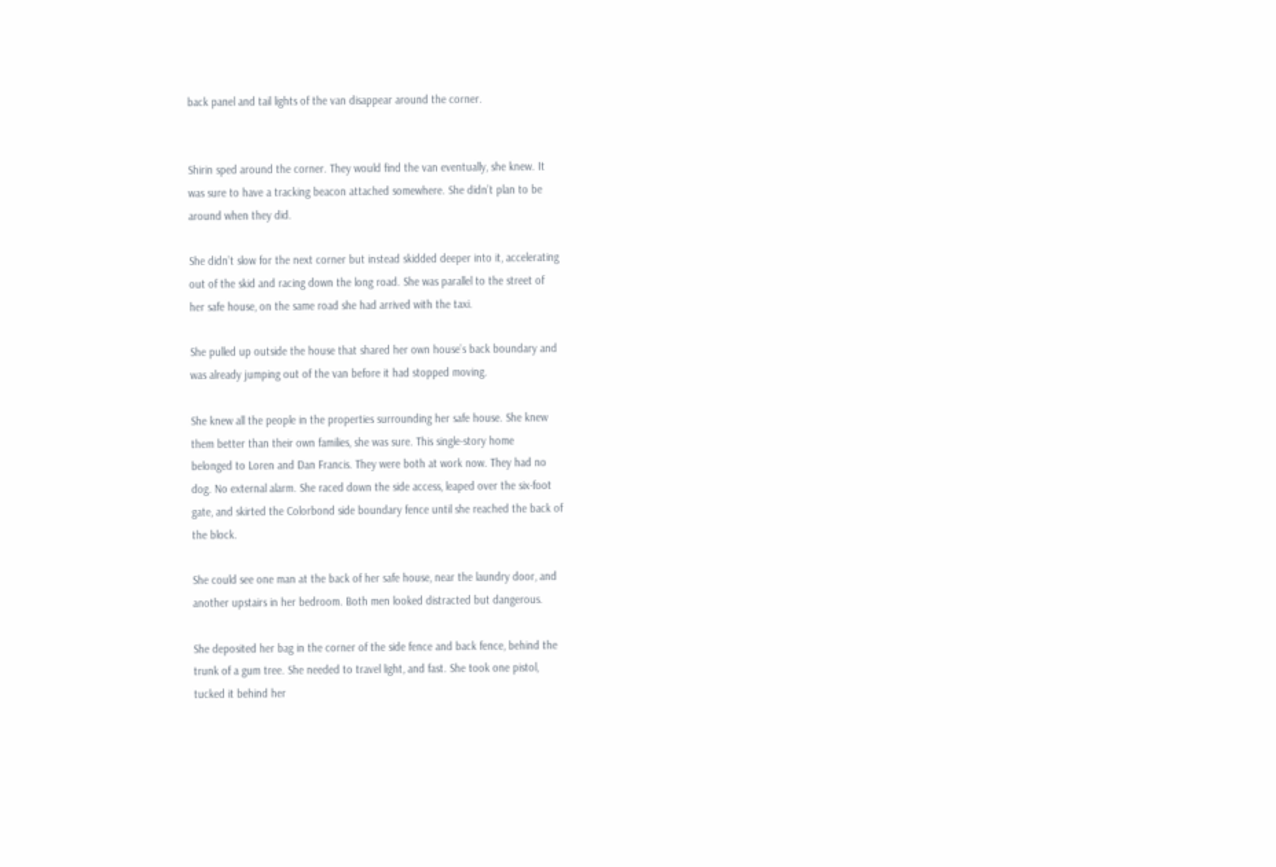back panel and tail lights of the van disappear around the corner.


Shirin sped around the corner. They would find the van eventually, she knew. It
was sure to have a tracking beacon attached somewhere. She didn’t plan to be
around when they did.

She didn’t slow for the next corner but instead skidded deeper into it, accelerating
out of the skid and racing down the long road. She was parallel to the street of
her safe house, on the same road she had arrived with the taxi.

She pulled up outside the house that shared her own house’s back boundary and
was already jumping out of the van before it had stopped moving.

She knew all the people in the properties surrounding her safe house. She knew
them better than their own families, she was sure. This single-story home
belonged to Loren and Dan Francis. They were both at work now. They had no
dog. No external alarm. She raced down the side access, leaped over the six-foot
gate, and skirted the Colorbond side boundary fence until she reached the back of
the block.

She could see one man at the back of her safe house, near the laundry door, and
another upstairs in her bedroom. Both men looked distracted but dangerous.

She deposited her bag in the corner of the side fence and back fence, behind the
trunk of a gum tree. She needed to travel light, and fast. She took one pistol,
tucked it behind her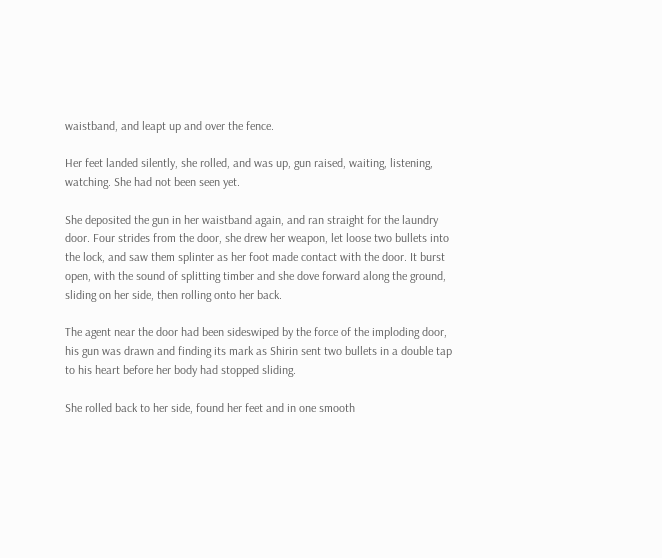waistband, and leapt up and over the fence.

Her feet landed silently, she rolled, and was up, gun raised, waiting, listening,
watching. She had not been seen yet.

She deposited the gun in her waistband again, and ran straight for the laundry
door. Four strides from the door, she drew her weapon, let loose two bullets into
the lock, and saw them splinter as her foot made contact with the door. It burst
open, with the sound of splitting timber and she dove forward along the ground,
sliding on her side, then rolling onto her back.

The agent near the door had been sideswiped by the force of the imploding door,
his gun was drawn and finding its mark as Shirin sent two bullets in a double tap
to his heart before her body had stopped sliding.

She rolled back to her side, found her feet and in one smooth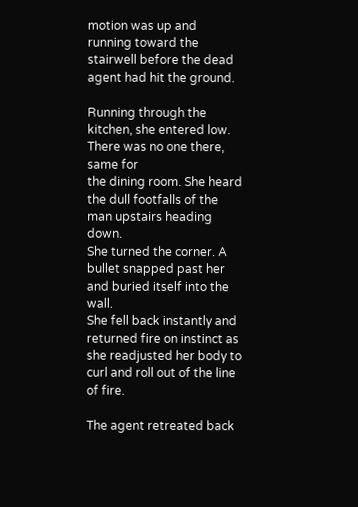motion was up and
running toward the stairwell before the dead agent had hit the ground.

Running through the kitchen, she entered low. There was no one there, same for
the dining room. She heard the dull footfalls of the man upstairs heading down.
She turned the corner. A bullet snapped past her and buried itself into the wall.
She fell back instantly and returned fire on instinct as she readjusted her body to
curl and roll out of the line of fire.

The agent retreated back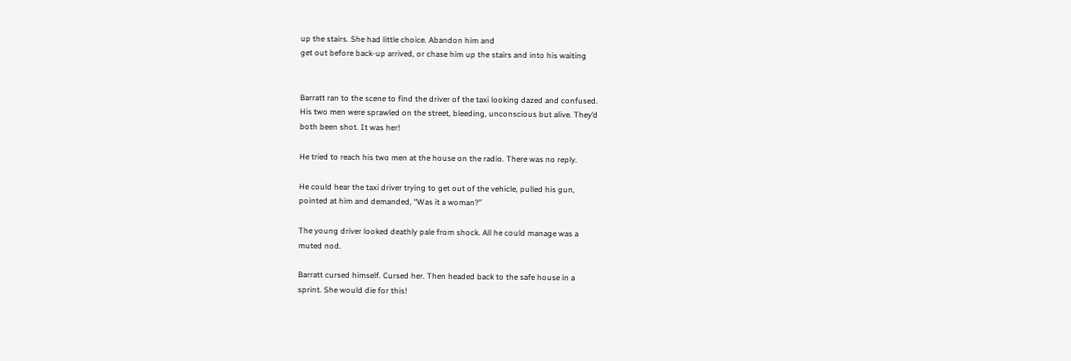up the stairs. She had little choice. Abandon him and
get out before back-up arrived, or chase him up the stairs and into his waiting


Barratt ran to the scene to find the driver of the taxi looking dazed and confused.
His two men were sprawled on the street, bleeding, unconscious but alive. They’d
both been shot. It was her!

He tried to reach his two men at the house on the radio. There was no reply.

He could hear the taxi driver trying to get out of the vehicle, pulled his gun,
pointed at him and demanded, “Was it a woman?”

The young driver looked deathly pale from shock. All he could manage was a
muted nod.

Barratt cursed himself. Cursed her. Then headed back to the safe house in a
sprint. She would die for this!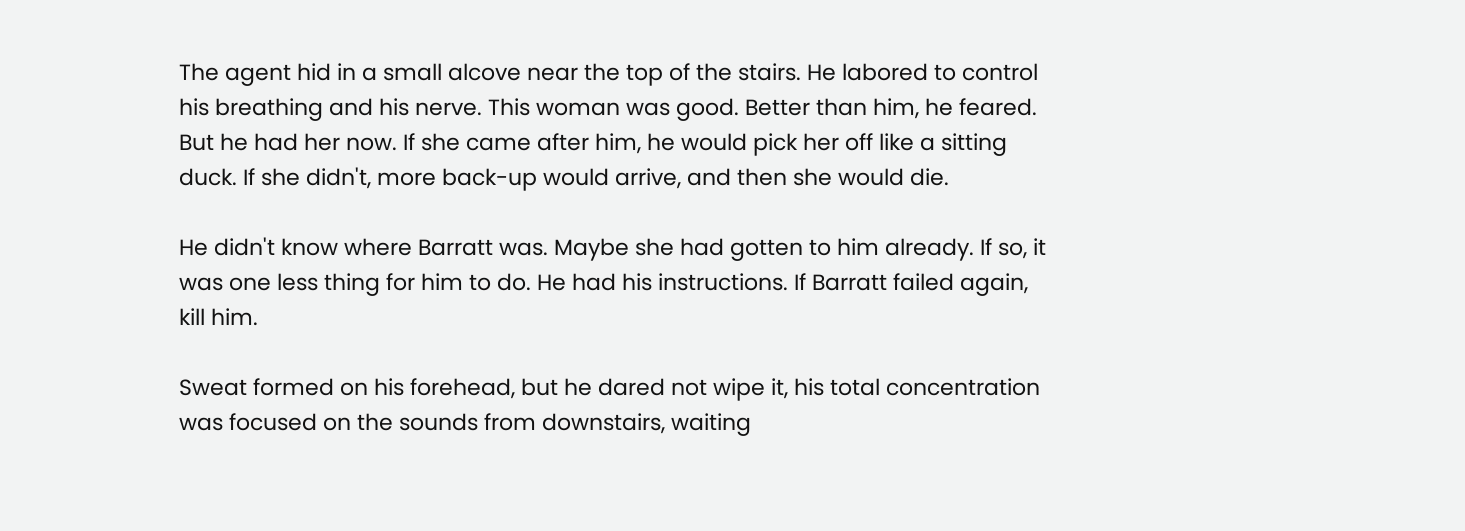The agent hid in a small alcove near the top of the stairs. He labored to control
his breathing and his nerve. This woman was good. Better than him, he feared.
But he had her now. If she came after him, he would pick her off like a sitting
duck. If she didn't, more back-up would arrive, and then she would die.

He didn't know where Barratt was. Maybe she had gotten to him already. If so, it
was one less thing for him to do. He had his instructions. If Barratt failed again,
kill him.

Sweat formed on his forehead, but he dared not wipe it, his total concentration
was focused on the sounds from downstairs, waiting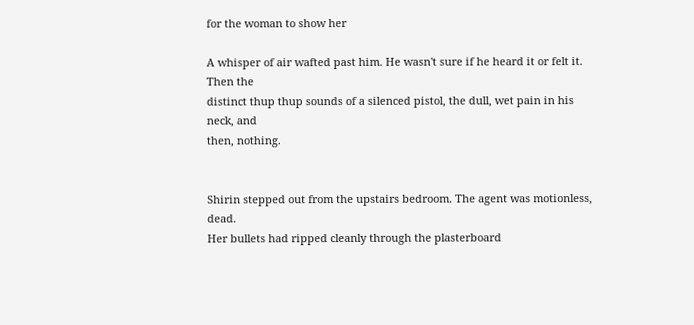for the woman to show her

A whisper of air wafted past him. He wasn't sure if he heard it or felt it. Then the
distinct thup thup sounds of a silenced pistol, the dull, wet pain in his neck, and
then, nothing.


Shirin stepped out from the upstairs bedroom. The agent was motionless, dead.
Her bullets had ripped cleanly through the plasterboard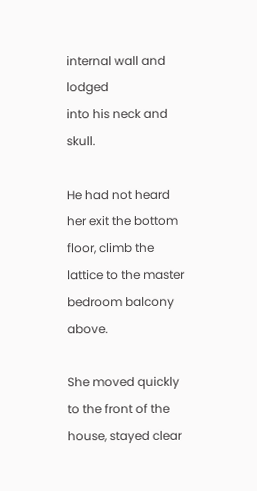internal wall and lodged
into his neck and skull.

He had not heard her exit the bottom floor, climb the lattice to the master
bedroom balcony above.

She moved quickly to the front of the house, stayed clear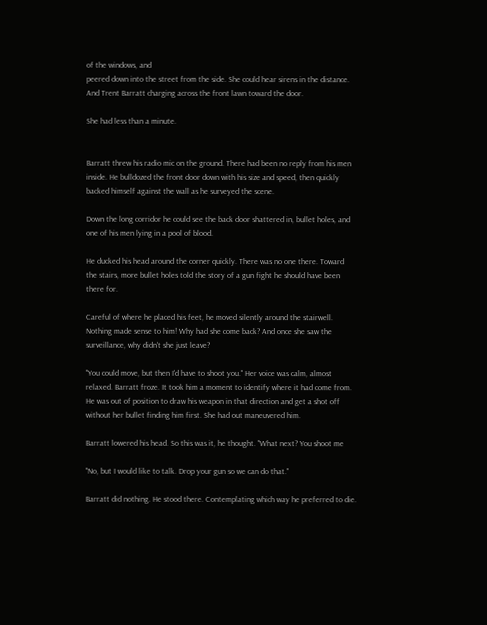of the windows, and
peered down into the street from the side. She could hear sirens in the distance.
And Trent Barratt charging across the front lawn toward the door.

She had less than a minute.


Barratt threw his radio mic on the ground. There had been no reply from his men
inside. He bulldozed the front door down with his size and speed, then quickly
backed himself against the wall as he surveyed the scene.

Down the long corridor he could see the back door shattered in, bullet holes, and
one of his men lying in a pool of blood.

He ducked his head around the corner quickly. There was no one there. Toward
the stairs, more bullet holes told the story of a gun fight he should have been
there for.

Careful of where he placed his feet, he moved silently around the stairwell.
Nothing made sense to him! Why had she come back? And once she saw the
surveillance, why didn't she just leave?

"You could move, but then I'd have to shoot you." Her voice was calm, almost
relaxed. Barratt froze. It took him a moment to identify where it had come from.
He was out of position to draw his weapon in that direction and get a shot off
without her bullet finding him first. She had out maneuvered him.

Barratt lowered his head. So this was it, he thought. "What next? You shoot me

"No, but I would like to talk. Drop your gun so we can do that."

Barratt did nothing. He stood there. Contemplating which way he preferred to die.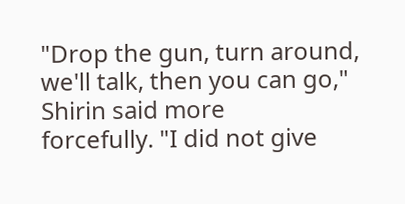"Drop the gun, turn around, we'll talk, then you can go," Shirin said more
forcefully. "I did not give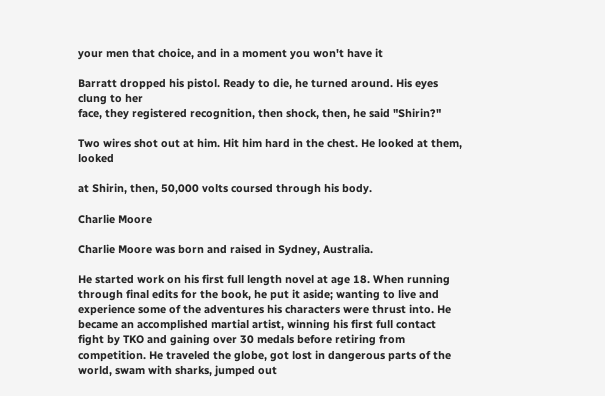your men that choice, and in a moment you won't have it

Barratt dropped his pistol. Ready to die, he turned around. His eyes clung to her
face, they registered recognition, then shock, then, he said "Shirin?"

Two wires shot out at him. Hit him hard in the chest. He looked at them, looked

at Shirin, then, 50,000 volts coursed through his body.

Charlie Moore

Charlie Moore was born and raised in Sydney, Australia.

He started work on his first full length novel at age 18. When running through final edits for the book, he put it aside; wanting to live and experience some of the adventures his characters were thrust into. He became an accomplished martial artist, winning his first full contact fight by TKO and gaining over 30 medals before retiring from competition. He traveled the globe, got lost in dangerous parts of the world, swam with sharks, jumped out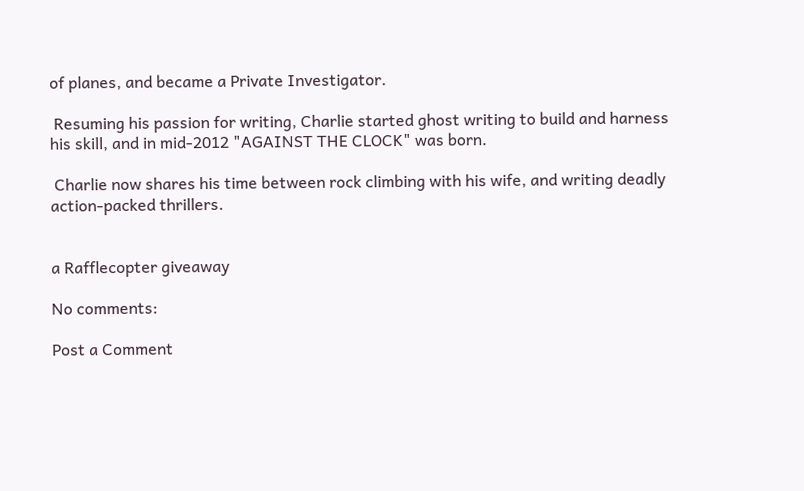of planes, and became a Private Investigator.

 Resuming his passion for writing, Charlie started ghost writing to build and harness his skill, and in mid-2012 "AGAINST THE CLOCK" was born.

 Charlie now shares his time between rock climbing with his wife, and writing deadly action-packed thrillers.


a Rafflecopter giveaway

No comments:

Post a Comment